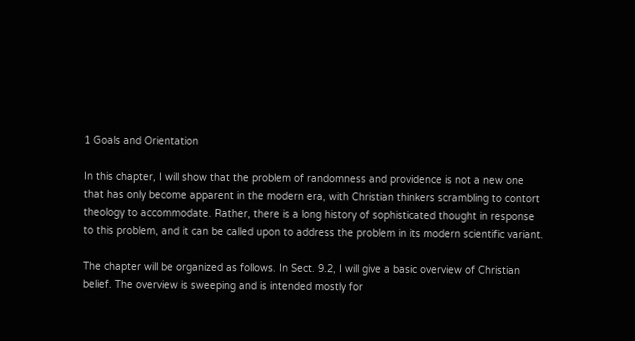1 Goals and Orientation

In this chapter, I will show that the problem of randomness and providence is not a new one that has only become apparent in the modern era, with Christian thinkers scrambling to contort theology to accommodate. Rather, there is a long history of sophisticated thought in response to this problem, and it can be called upon to address the problem in its modern scientific variant.

The chapter will be organized as follows. In Sect. 9.2, I will give a basic overview of Christian belief. The overview is sweeping and is intended mostly for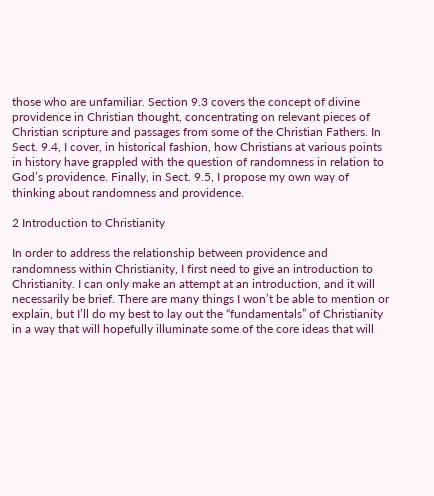those who are unfamiliar. Section 9.3 covers the concept of divine providence in Christian thought, concentrating on relevant pieces of Christian scripture and passages from some of the Christian Fathers. In Sect. 9.4, I cover, in historical fashion, how Christians at various points in history have grappled with the question of randomness in relation to God’s providence. Finally, in Sect. 9.5, I propose my own way of thinking about randomness and providence.

2 Introduction to Christianity

In order to address the relationship between providence and randomness within Christianity, I first need to give an introduction to Christianity. I can only make an attempt at an introduction, and it will necessarily be brief. There are many things I won’t be able to mention or explain, but I’ll do my best to lay out the “fundamentals” of Christianity in a way that will hopefully illuminate some of the core ideas that will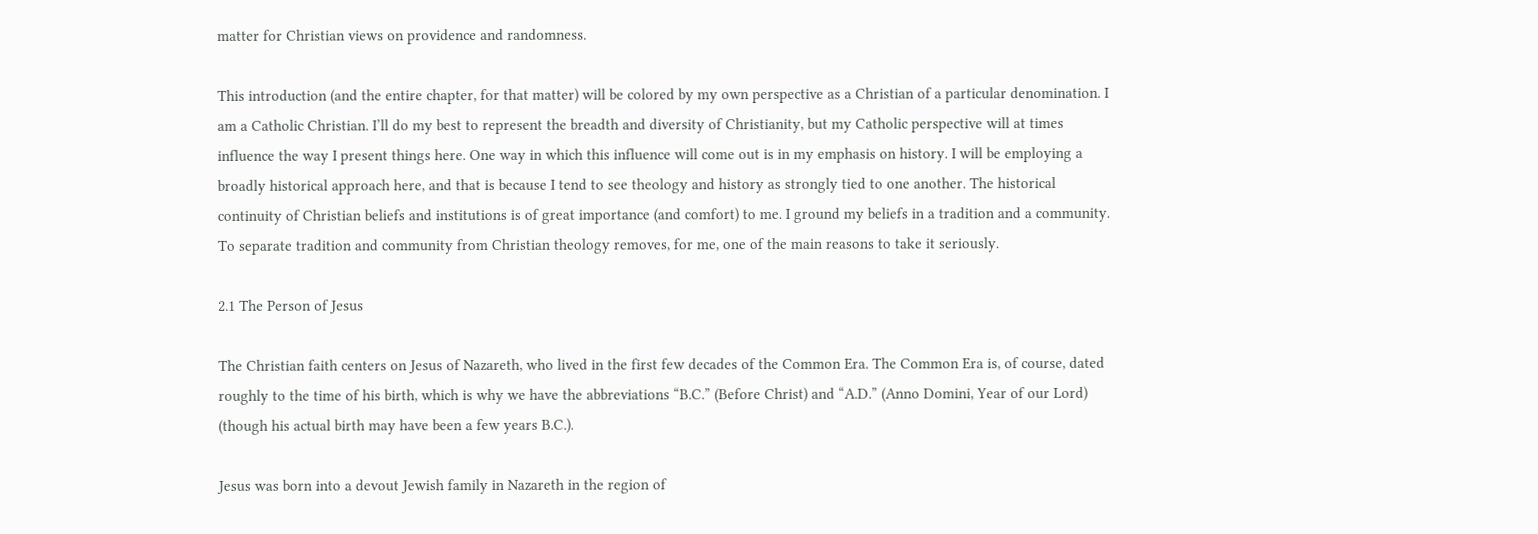matter for Christian views on providence and randomness.

This introduction (and the entire chapter, for that matter) will be colored by my own perspective as a Christian of a particular denomination. I am a Catholic Christian. I’ll do my best to represent the breadth and diversity of Christianity, but my Catholic perspective will at times influence the way I present things here. One way in which this influence will come out is in my emphasis on history. I will be employing a broadly historical approach here, and that is because I tend to see theology and history as strongly tied to one another. The historical continuity of Christian beliefs and institutions is of great importance (and comfort) to me. I ground my beliefs in a tradition and a community. To separate tradition and community from Christian theology removes, for me, one of the main reasons to take it seriously.

2.1 The Person of Jesus

The Christian faith centers on Jesus of Nazareth, who lived in the first few decades of the Common Era. The Common Era is, of course, dated roughly to the time of his birth, which is why we have the abbreviations “B.C.” (Before Christ) and “A.D.” (Anno Domini, Year of our Lord) (though his actual birth may have been a few years B.C.).

Jesus was born into a devout Jewish family in Nazareth in the region of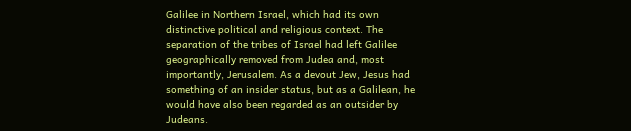Galilee in Northern Israel, which had its own distinctive political and religious context. The separation of the tribes of Israel had left Galilee geographically removed from Judea and, most importantly, Jerusalem. As a devout Jew, Jesus had something of an insider status, but as a Galilean, he would have also been regarded as an outsider by Judeans.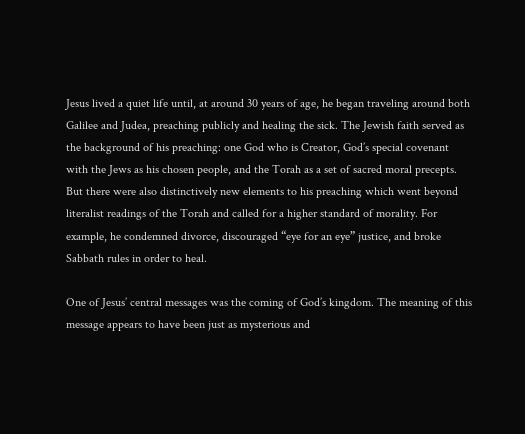Jesus lived a quiet life until, at around 30 years of age, he began traveling around both Galilee and Judea, preaching publicly and healing the sick. The Jewish faith served as the background of his preaching: one God who is Creator, God’s special covenant with the Jews as his chosen people, and the Torah as a set of sacred moral precepts. But there were also distinctively new elements to his preaching which went beyond literalist readings of the Torah and called for a higher standard of morality. For example, he condemned divorce, discouraged “eye for an eye” justice, and broke Sabbath rules in order to heal.

One of Jesus’ central messages was the coming of God’s kingdom. The meaning of this message appears to have been just as mysterious and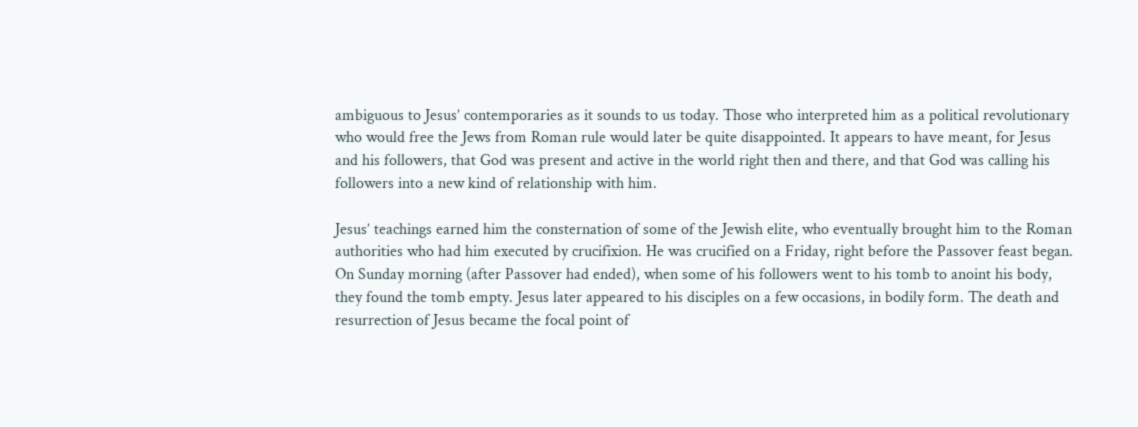ambiguous to Jesus’ contemporaries as it sounds to us today. Those who interpreted him as a political revolutionary who would free the Jews from Roman rule would later be quite disappointed. It appears to have meant, for Jesus and his followers, that God was present and active in the world right then and there, and that God was calling his followers into a new kind of relationship with him.

Jesus’ teachings earned him the consternation of some of the Jewish elite, who eventually brought him to the Roman authorities who had him executed by crucifixion. He was crucified on a Friday, right before the Passover feast began. On Sunday morning (after Passover had ended), when some of his followers went to his tomb to anoint his body, they found the tomb empty. Jesus later appeared to his disciples on a few occasions, in bodily form. The death and resurrection of Jesus became the focal point of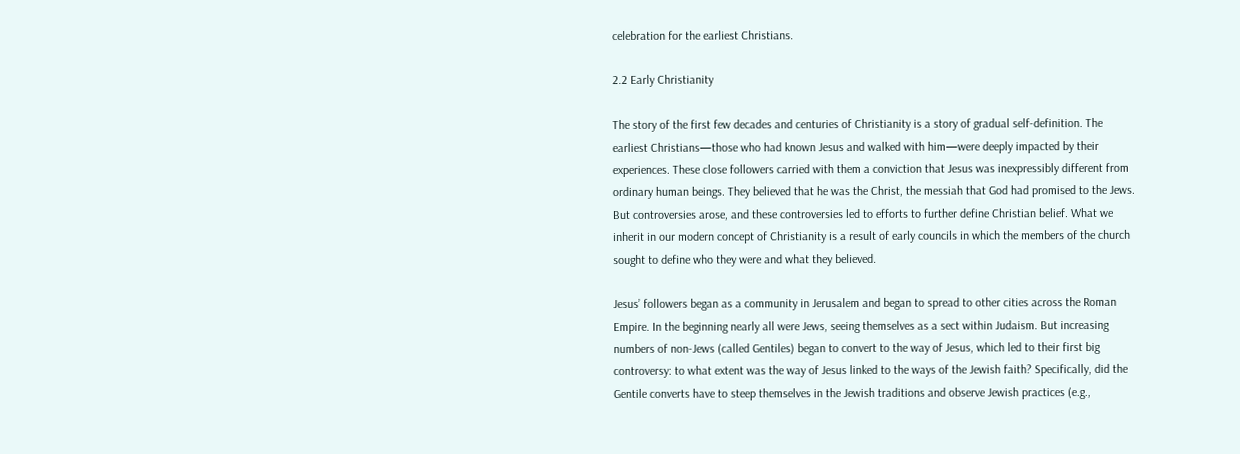celebration for the earliest Christians.

2.2 Early Christianity

The story of the first few decades and centuries of Christianity is a story of gradual self-definition. The earliest Christians—those who had known Jesus and walked with him—were deeply impacted by their experiences. These close followers carried with them a conviction that Jesus was inexpressibly different from ordinary human beings. They believed that he was the Christ, the messiah that God had promised to the Jews. But controversies arose, and these controversies led to efforts to further define Christian belief. What we inherit in our modern concept of Christianity is a result of early councils in which the members of the church sought to define who they were and what they believed.

Jesus’ followers began as a community in Jerusalem and began to spread to other cities across the Roman Empire. In the beginning nearly all were Jews, seeing themselves as a sect within Judaism. But increasing numbers of non-Jews (called Gentiles) began to convert to the way of Jesus, which led to their first big controversy: to what extent was the way of Jesus linked to the ways of the Jewish faith? Specifically, did the Gentile converts have to steep themselves in the Jewish traditions and observe Jewish practices (e.g.,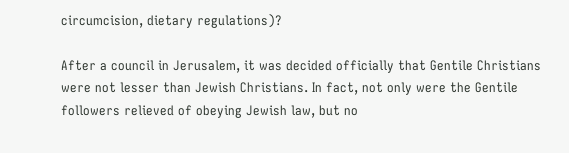circumcision, dietary regulations)?

After a council in Jerusalem, it was decided officially that Gentile Christians were not lesser than Jewish Christians. In fact, not only were the Gentile followers relieved of obeying Jewish law, but no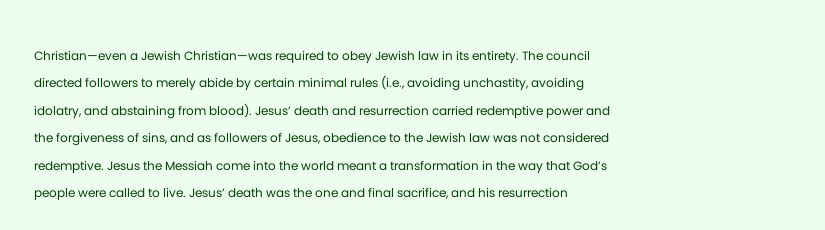Christian—even a Jewish Christian—was required to obey Jewish law in its entirety. The council directed followers to merely abide by certain minimal rules (i.e., avoiding unchastity, avoiding idolatry, and abstaining from blood). Jesus’ death and resurrection carried redemptive power and the forgiveness of sins, and as followers of Jesus, obedience to the Jewish law was not considered redemptive. Jesus the Messiah come into the world meant a transformation in the way that God’s people were called to live. Jesus’ death was the one and final sacrifice, and his resurrection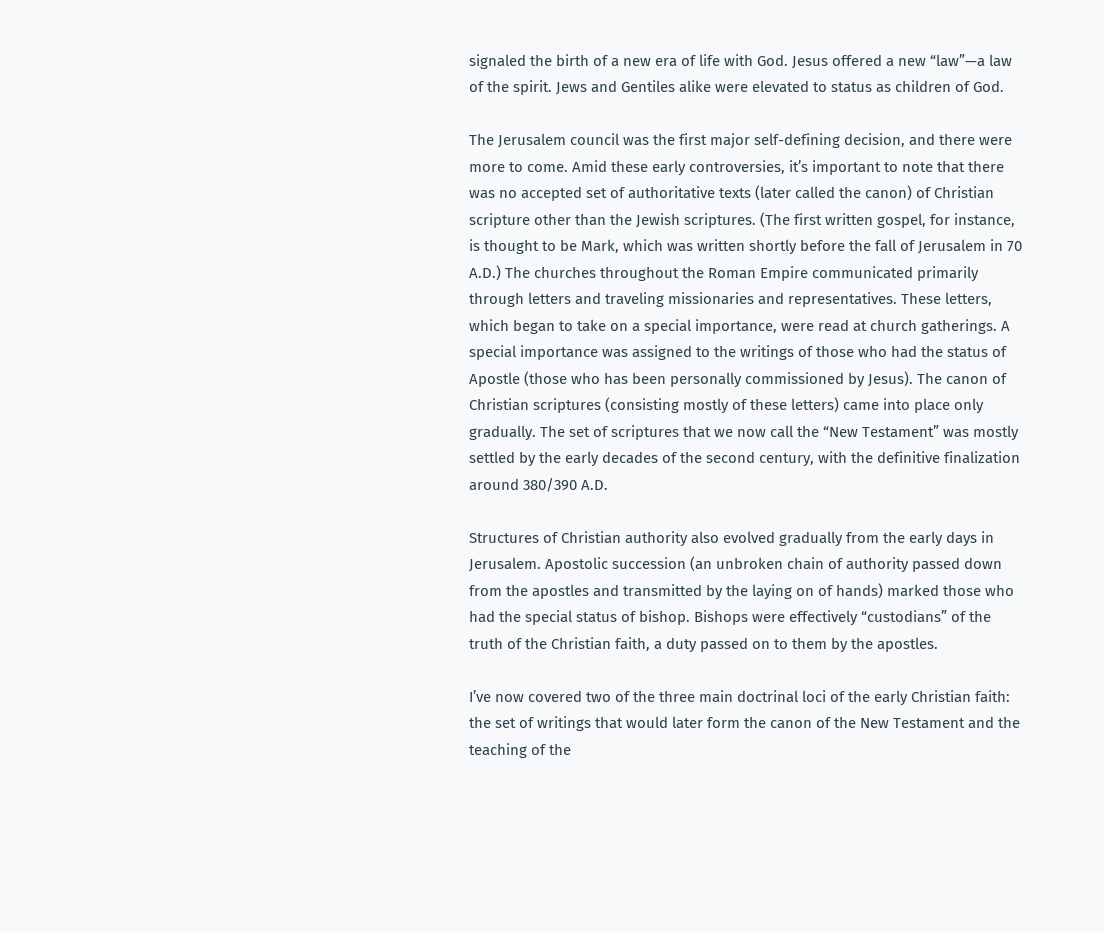signaled the birth of a new era of life with God. Jesus offered a new “law”—a law of the spirit. Jews and Gentiles alike were elevated to status as children of God.

The Jerusalem council was the first major self-defining decision, and there were more to come. Amid these early controversies, it’s important to note that there was no accepted set of authoritative texts (later called the canon) of Christian scripture other than the Jewish scriptures. (The first written gospel, for instance, is thought to be Mark, which was written shortly before the fall of Jerusalem in 70 A.D.) The churches throughout the Roman Empire communicated primarily through letters and traveling missionaries and representatives. These letters, which began to take on a special importance, were read at church gatherings. A special importance was assigned to the writings of those who had the status of Apostle (those who has been personally commissioned by Jesus). The canon of Christian scriptures (consisting mostly of these letters) came into place only gradually. The set of scriptures that we now call the “New Testament” was mostly settled by the early decades of the second century, with the definitive finalization around 380/390 A.D.

Structures of Christian authority also evolved gradually from the early days in Jerusalem. Apostolic succession (an unbroken chain of authority passed down from the apostles and transmitted by the laying on of hands) marked those who had the special status of bishop. Bishops were effectively “custodians” of the truth of the Christian faith, a duty passed on to them by the apostles.

I’ve now covered two of the three main doctrinal loci of the early Christian faith: the set of writings that would later form the canon of the New Testament and the teaching of the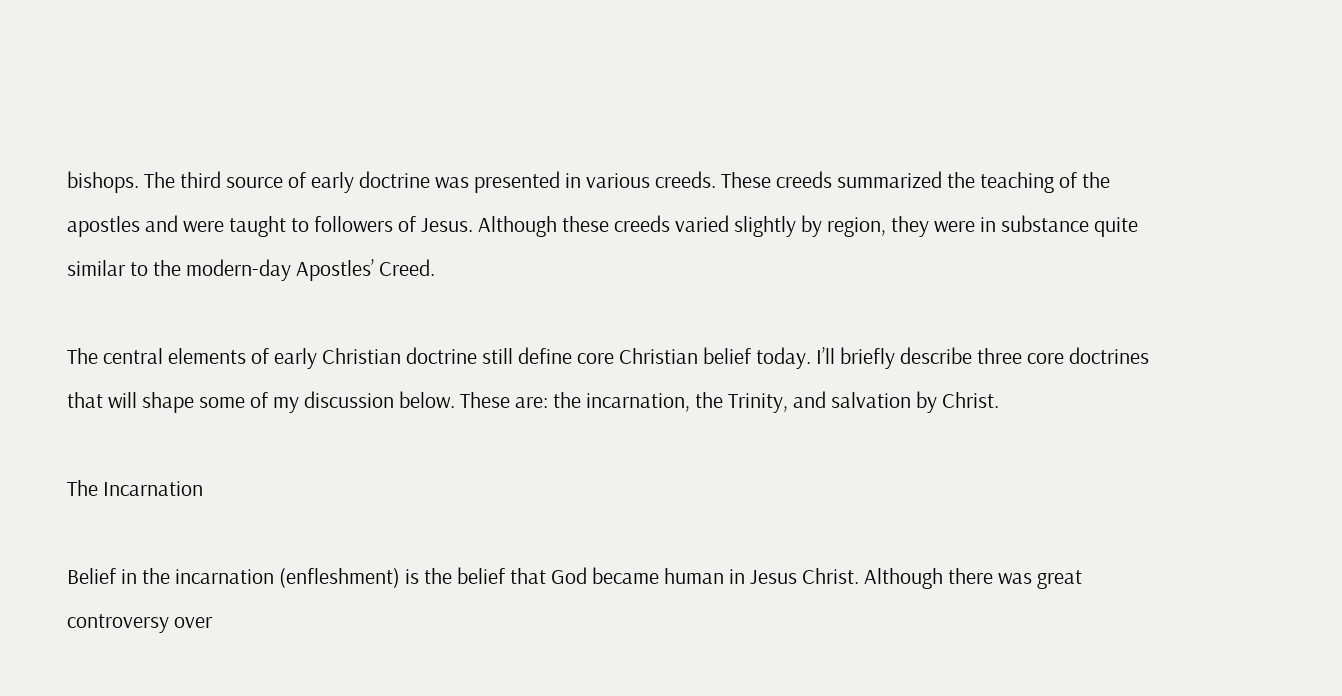bishops. The third source of early doctrine was presented in various creeds. These creeds summarized the teaching of the apostles and were taught to followers of Jesus. Although these creeds varied slightly by region, they were in substance quite similar to the modern-day Apostles’ Creed.

The central elements of early Christian doctrine still define core Christian belief today. I’ll briefly describe three core doctrines that will shape some of my discussion below. These are: the incarnation, the Trinity, and salvation by Christ.

The Incarnation

Belief in the incarnation (enfleshment) is the belief that God became human in Jesus Christ. Although there was great controversy over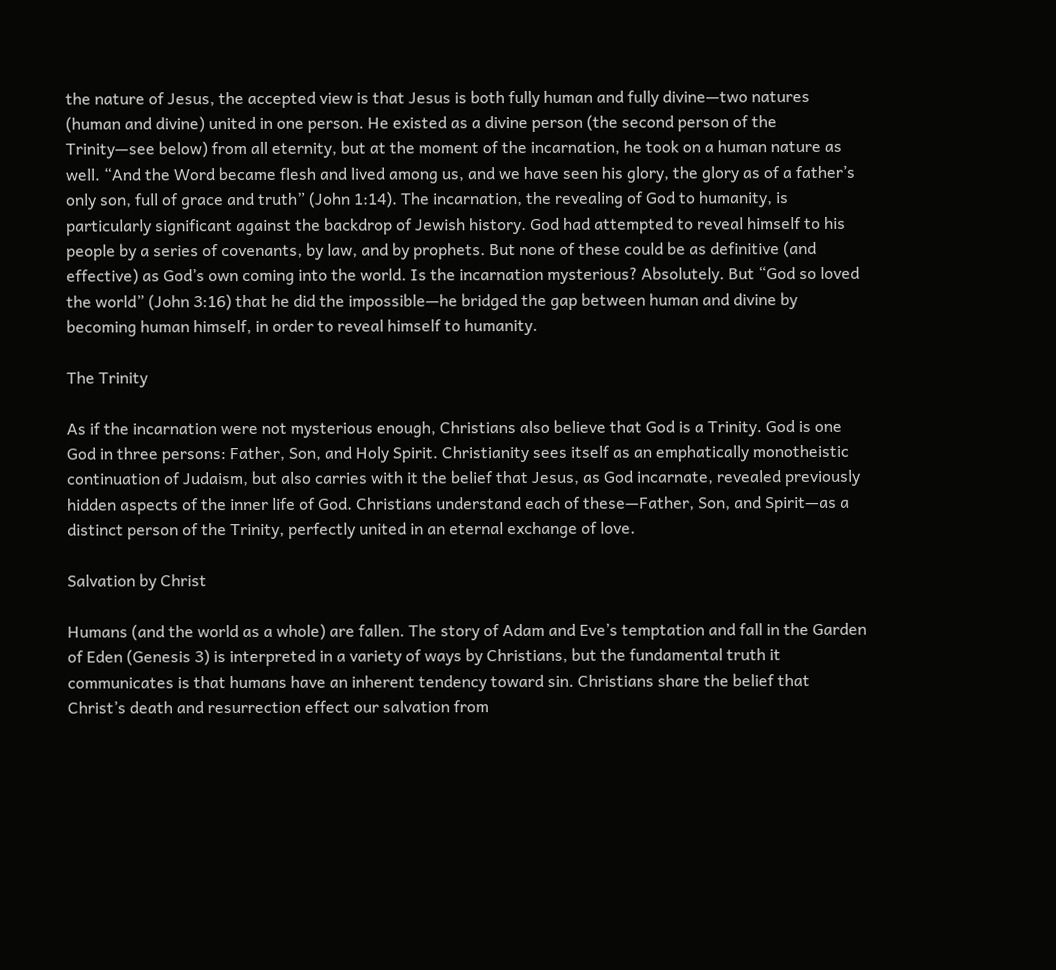the nature of Jesus, the accepted view is that Jesus is both fully human and fully divine—two natures (human and divine) united in one person. He existed as a divine person (the second person of the Trinity—see below) from all eternity, but at the moment of the incarnation, he took on a human nature as well. “And the Word became flesh and lived among us, and we have seen his glory, the glory as of a father’s only son, full of grace and truth” (John 1:14). The incarnation, the revealing of God to humanity, is particularly significant against the backdrop of Jewish history. God had attempted to reveal himself to his people by a series of covenants, by law, and by prophets. But none of these could be as definitive (and effective) as God’s own coming into the world. Is the incarnation mysterious? Absolutely. But “God so loved the world” (John 3:16) that he did the impossible—he bridged the gap between human and divine by becoming human himself, in order to reveal himself to humanity.

The Trinity

As if the incarnation were not mysterious enough, Christians also believe that God is a Trinity. God is one God in three persons: Father, Son, and Holy Spirit. Christianity sees itself as an emphatically monotheistic continuation of Judaism, but also carries with it the belief that Jesus, as God incarnate, revealed previously hidden aspects of the inner life of God. Christians understand each of these—Father, Son, and Spirit—as a distinct person of the Trinity, perfectly united in an eternal exchange of love.

Salvation by Christ

Humans (and the world as a whole) are fallen. The story of Adam and Eve’s temptation and fall in the Garden of Eden (Genesis 3) is interpreted in a variety of ways by Christians, but the fundamental truth it communicates is that humans have an inherent tendency toward sin. Christians share the belief that Christ’s death and resurrection effect our salvation from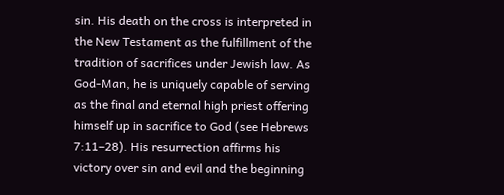sin. His death on the cross is interpreted in the New Testament as the fulfillment of the tradition of sacrifices under Jewish law. As God-Man, he is uniquely capable of serving as the final and eternal high priest offering himself up in sacrifice to God (see Hebrews 7:11–28). His resurrection affirms his victory over sin and evil and the beginning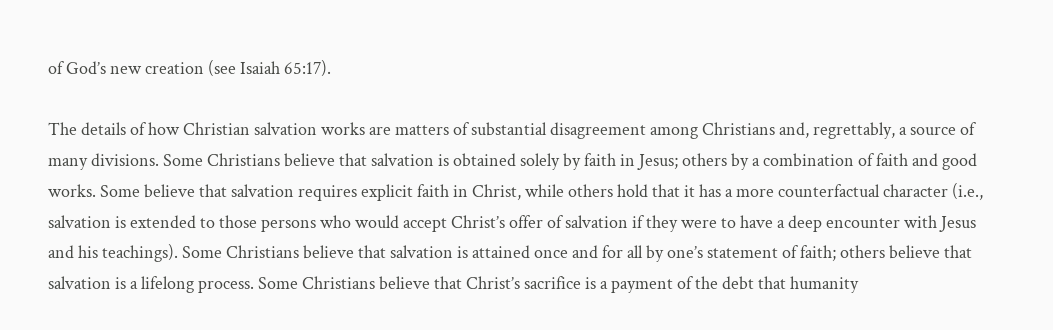of God’s new creation (see Isaiah 65:17).

The details of how Christian salvation works are matters of substantial disagreement among Christians and, regrettably, a source of many divisions. Some Christians believe that salvation is obtained solely by faith in Jesus; others by a combination of faith and good works. Some believe that salvation requires explicit faith in Christ, while others hold that it has a more counterfactual character (i.e., salvation is extended to those persons who would accept Christ’s offer of salvation if they were to have a deep encounter with Jesus and his teachings). Some Christians believe that salvation is attained once and for all by one’s statement of faith; others believe that salvation is a lifelong process. Some Christians believe that Christ’s sacrifice is a payment of the debt that humanity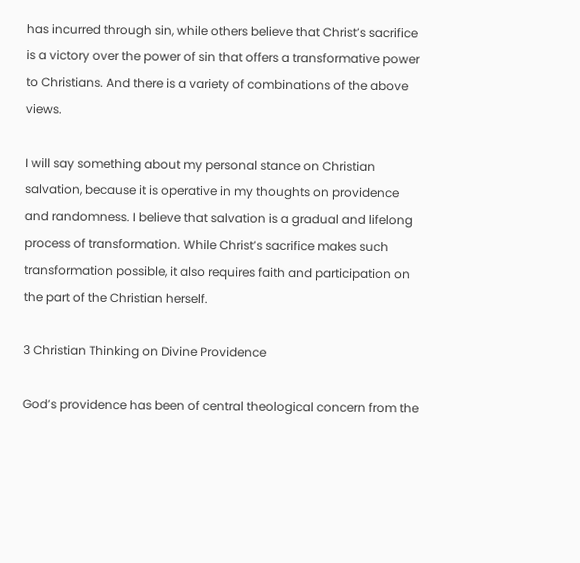has incurred through sin, while others believe that Christ’s sacrifice is a victory over the power of sin that offers a transformative power to Christians. And there is a variety of combinations of the above views.

I will say something about my personal stance on Christian salvation, because it is operative in my thoughts on providence and randomness. I believe that salvation is a gradual and lifelong process of transformation. While Christ’s sacrifice makes such transformation possible, it also requires faith and participation on the part of the Christian herself.

3 Christian Thinking on Divine Providence

God’s providence has been of central theological concern from the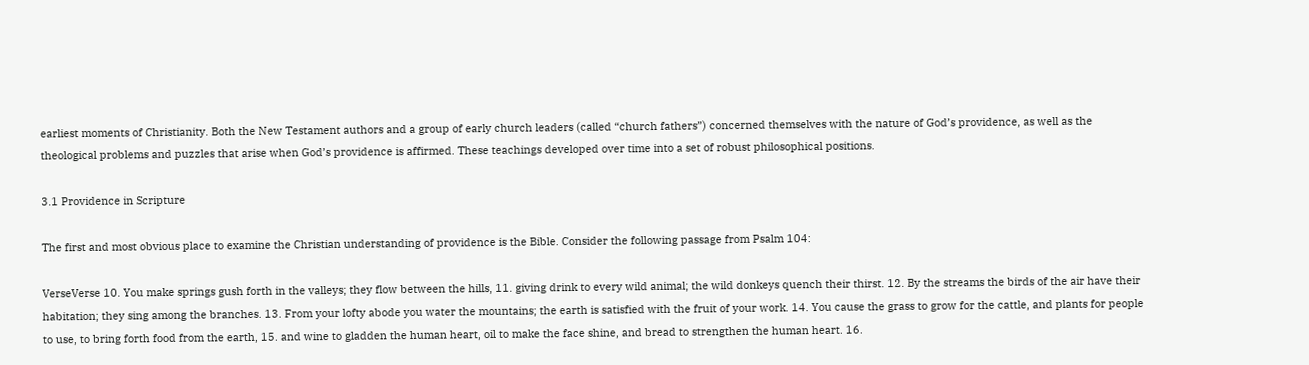earliest moments of Christianity. Both the New Testament authors and a group of early church leaders (called “church fathers”) concerned themselves with the nature of God’s providence, as well as the theological problems and puzzles that arise when God’s providence is affirmed. These teachings developed over time into a set of robust philosophical positions.

3.1 Providence in Scripture

The first and most obvious place to examine the Christian understanding of providence is the Bible. Consider the following passage from Psalm 104:

VerseVerse 10. You make springs gush forth in the valleys; they flow between the hills, 11. giving drink to every wild animal; the wild donkeys quench their thirst. 12. By the streams the birds of the air have their habitation; they sing among the branches. 13. From your lofty abode you water the mountains; the earth is satisfied with the fruit of your work. 14. You cause the grass to grow for the cattle, and plants for people to use, to bring forth food from the earth, 15. and wine to gladden the human heart, oil to make the face shine, and bread to strengthen the human heart. 16.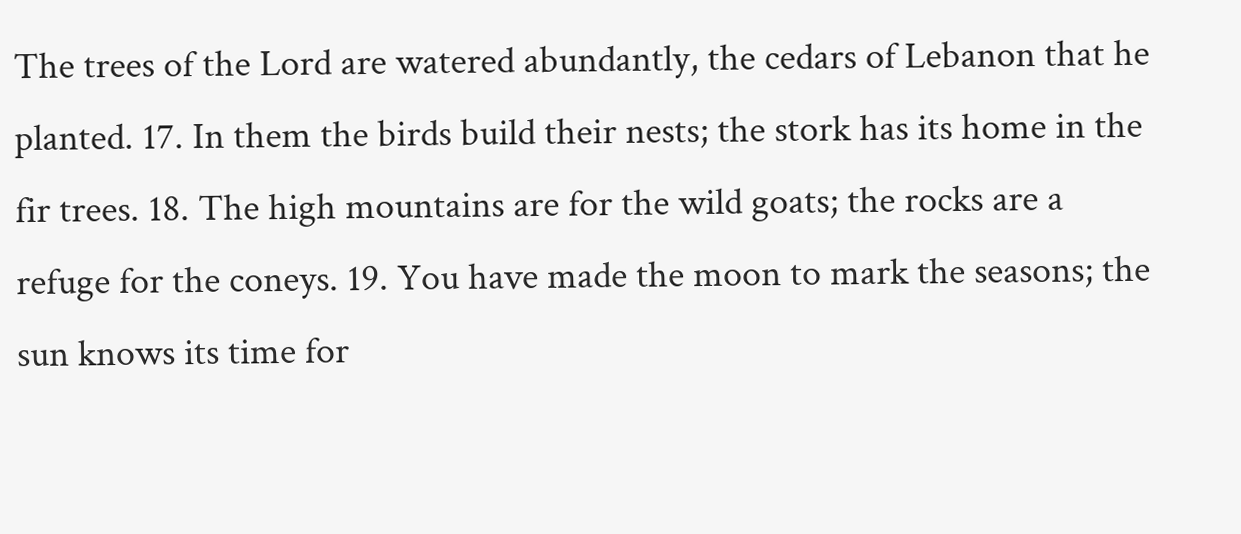The trees of the Lord are watered abundantly, the cedars of Lebanon that he planted. 17. In them the birds build their nests; the stork has its home in the fir trees. 18. The high mountains are for the wild goats; the rocks are a refuge for the coneys. 19. You have made the moon to mark the seasons; the sun knows its time for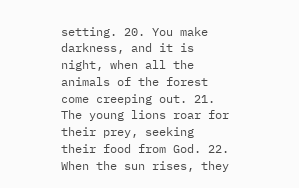setting. 20. You make darkness, and it is night, when all the animals of the forest come creeping out. 21. The young lions roar for their prey, seeking their food from God. 22. When the sun rises, they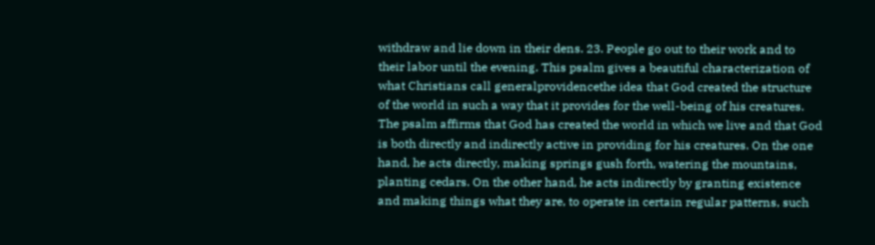withdraw and lie down in their dens. 23. People go out to their work and to their labor until the evening. This psalm gives a beautiful characterization of what Christians call generalprovidencethe idea that God created the structure of the world in such a way that it provides for the well-being of his creatures. The psalm affirms that God has created the world in which we live and that God is both directly and indirectly active in providing for his creatures. On the one hand, he acts directly, making springs gush forth, watering the mountains, planting cedars. On the other hand, he acts indirectly by granting existence and making things what they are, to operate in certain regular patterns, such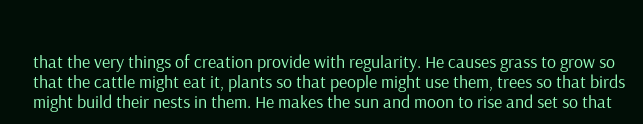that the very things of creation provide with regularity. He causes grass to grow so that the cattle might eat it, plants so that people might use them, trees so that birds might build their nests in them. He makes the sun and moon to rise and set so that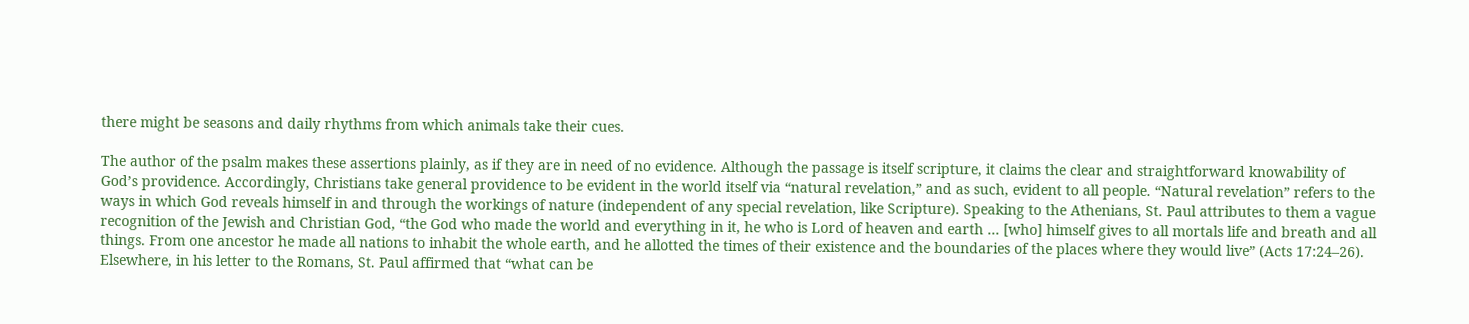there might be seasons and daily rhythms from which animals take their cues.

The author of the psalm makes these assertions plainly, as if they are in need of no evidence. Although the passage is itself scripture, it claims the clear and straightforward knowability of God’s providence. Accordingly, Christians take general providence to be evident in the world itself via “natural revelation,” and as such, evident to all people. “Natural revelation” refers to the ways in which God reveals himself in and through the workings of nature (independent of any special revelation, like Scripture). Speaking to the Athenians, St. Paul attributes to them a vague recognition of the Jewish and Christian God, “the God who made the world and everything in it, he who is Lord of heaven and earth … [who] himself gives to all mortals life and breath and all things. From one ancestor he made all nations to inhabit the whole earth, and he allotted the times of their existence and the boundaries of the places where they would live” (Acts 17:24–26). Elsewhere, in his letter to the Romans, St. Paul affirmed that “what can be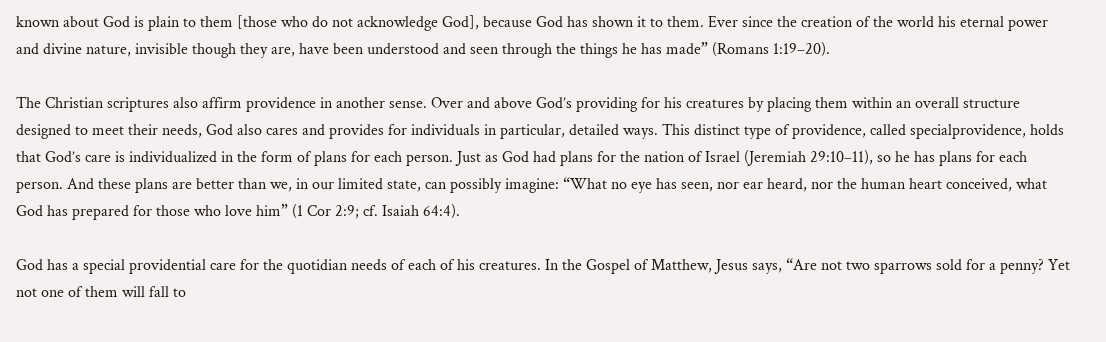known about God is plain to them [those who do not acknowledge God], because God has shown it to them. Ever since the creation of the world his eternal power and divine nature, invisible though they are, have been understood and seen through the things he has made” (Romans 1:19–20).

The Christian scriptures also affirm providence in another sense. Over and above God’s providing for his creatures by placing them within an overall structure designed to meet their needs, God also cares and provides for individuals in particular, detailed ways. This distinct type of providence, called specialprovidence, holds that God’s care is individualized in the form of plans for each person. Just as God had plans for the nation of Israel (Jeremiah 29:10–11), so he has plans for each person. And these plans are better than we, in our limited state, can possibly imagine: “What no eye has seen, nor ear heard, nor the human heart conceived, what God has prepared for those who love him” (1 Cor 2:9; cf. Isaiah 64:4).

God has a special providential care for the quotidian needs of each of his creatures. In the Gospel of Matthew, Jesus says, “Are not two sparrows sold for a penny? Yet not one of them will fall to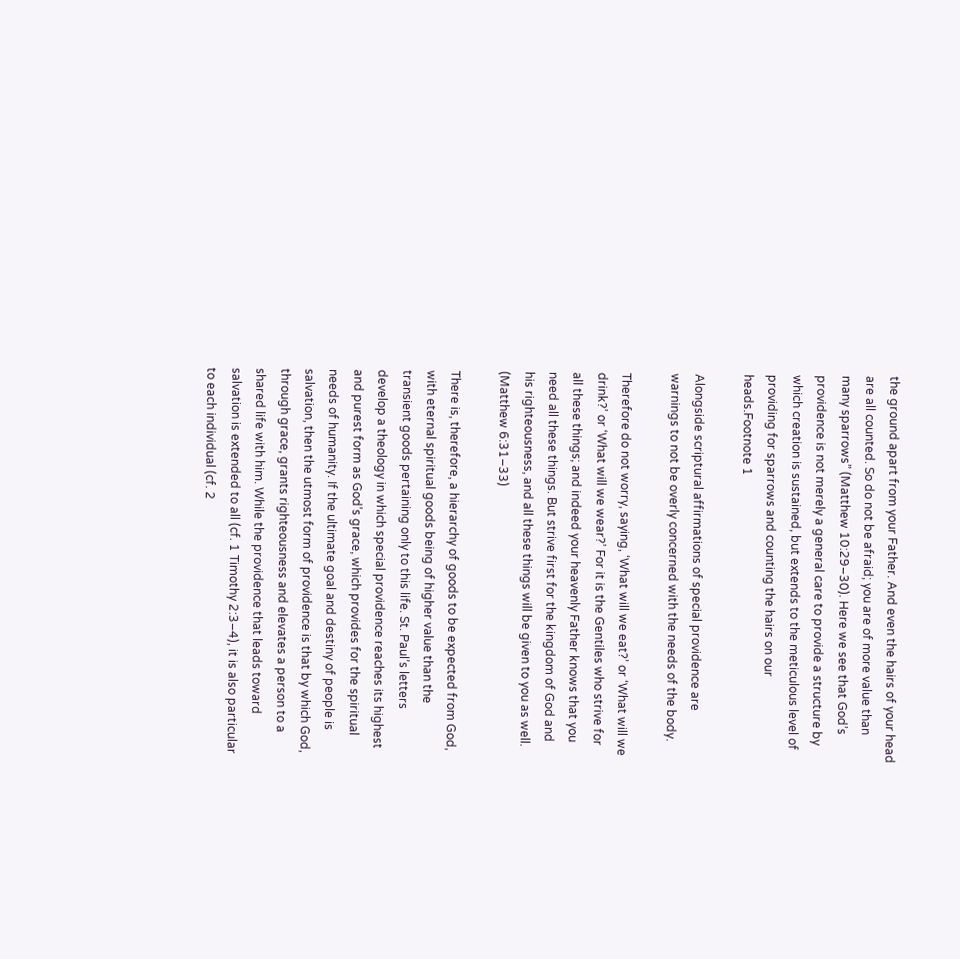the ground apart from your Father. And even the hairs of your head are all counted. So do not be afraid; you are of more value than many sparrows” (Matthew 10:29–30). Here we see that God’s providence is not merely a general care to provide a structure by which creation is sustained, but extends to the meticulous level of providing for sparrows and counting the hairs on our heads.Footnote 1

Alongside scriptural affirmations of special providence are warnings to not be overly concerned with the needs of the body.

Therefore do not worry, saying, ‘What will we eat?’ or ‘What will we drink?’ or ‘What will we wear?’ For it is the Gentiles who strive for all these things; and indeed your heavenly Father knows that you need all these things. But strive first for the kingdom of God and his righteousness, and all these things will be given to you as well. (Matthew 6:31–33)

There is, therefore, a hierarchy of goods to be expected from God, with eternal spiritual goods being of higher value than the transient goods pertaining only to this life. St. Paul’s letters develop a theology in which special providence reaches its highest and purest form as God’s grace, which provides for the spiritual needs of humanity. If the ultimate goal and destiny of people is salvation, then the utmost form of providence is that by which God, through grace, grants righteousness and elevates a person to a shared life with him. While the providence that leads toward salvation is extended to all (cf. 1 Timothy 2:3–4), it is also particular to each individual (cf. 2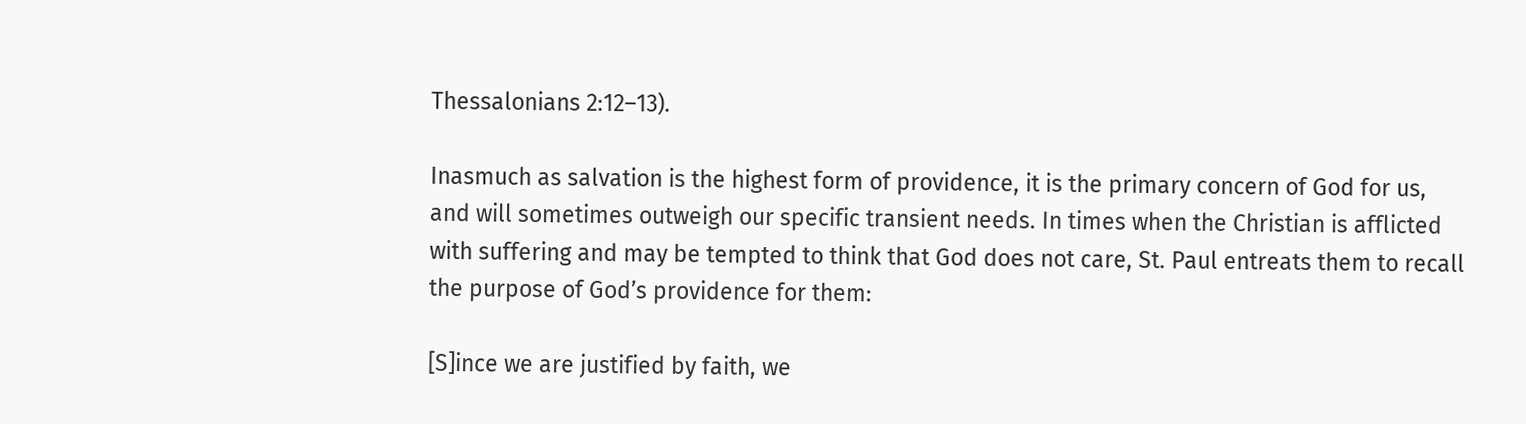Thessalonians 2:12–13).

Inasmuch as salvation is the highest form of providence, it is the primary concern of God for us, and will sometimes outweigh our specific transient needs. In times when the Christian is afflicted with suffering and may be tempted to think that God does not care, St. Paul entreats them to recall the purpose of God’s providence for them:

[S]ince we are justified by faith, we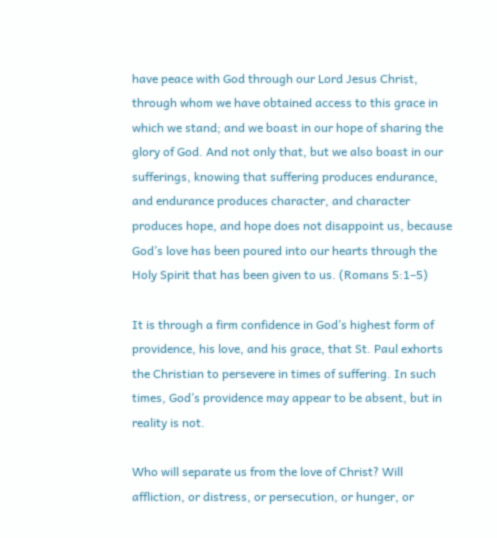have peace with God through our Lord Jesus Christ, through whom we have obtained access to this grace in which we stand; and we boast in our hope of sharing the glory of God. And not only that, but we also boast in our sufferings, knowing that suffering produces endurance, and endurance produces character, and character produces hope, and hope does not disappoint us, because God’s love has been poured into our hearts through the Holy Spirit that has been given to us. (Romans 5:1–5)

It is through a firm confidence in God’s highest form of providence, his love, and his grace, that St. Paul exhorts the Christian to persevere in times of suffering. In such times, God’s providence may appear to be absent, but in reality is not.

Who will separate us from the love of Christ? Will affliction, or distress, or persecution, or hunger, or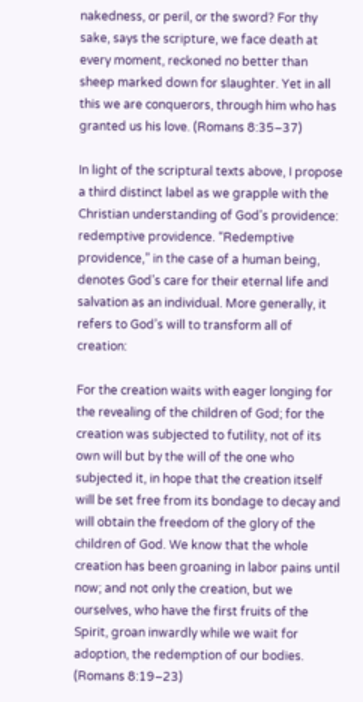nakedness, or peril, or the sword? For thy sake, says the scripture, we face death at every moment, reckoned no better than sheep marked down for slaughter. Yet in all this we are conquerors, through him who has granted us his love. (Romans 8:35–37)

In light of the scriptural texts above, I propose a third distinct label as we grapple with the Christian understanding of God’s providence: redemptive providence. “Redemptive providence,” in the case of a human being, denotes God’s care for their eternal life and salvation as an individual. More generally, it refers to God’s will to transform all of creation:

For the creation waits with eager longing for the revealing of the children of God; for the creation was subjected to futility, not of its own will but by the will of the one who subjected it, in hope that the creation itself will be set free from its bondage to decay and will obtain the freedom of the glory of the children of God. We know that the whole creation has been groaning in labor pains until now; and not only the creation, but we ourselves, who have the first fruits of the Spirit, groan inwardly while we wait for adoption, the redemption of our bodies. (Romans 8:19–23)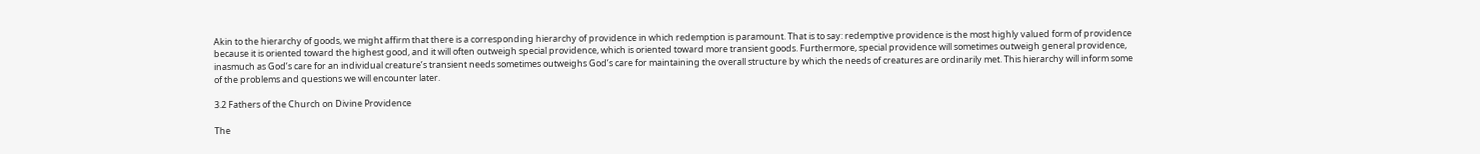Akin to the hierarchy of goods, we might affirm that there is a corresponding hierarchy of providence in which redemption is paramount. That is to say: redemptive providence is the most highly valued form of providence because it is oriented toward the highest good, and it will often outweigh special providence, which is oriented toward more transient goods. Furthermore, special providence will sometimes outweigh general providence, inasmuch as God’s care for an individual creature’s transient needs sometimes outweighs God’s care for maintaining the overall structure by which the needs of creatures are ordinarily met. This hierarchy will inform some of the problems and questions we will encounter later.

3.2 Fathers of the Church on Divine Providence

The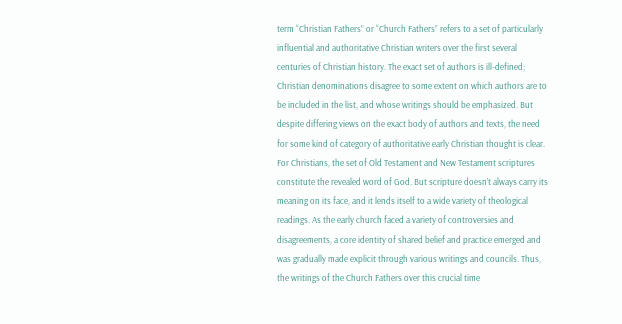term “Christian Fathers” or “Church Fathers” refers to a set of particularly influential and authoritative Christian writers over the first several centuries of Christian history. The exact set of authors is ill-defined; Christian denominations disagree to some extent on which authors are to be included in the list, and whose writings should be emphasized. But despite differing views on the exact body of authors and texts, the need for some kind of category of authoritative early Christian thought is clear. For Christians, the set of Old Testament and New Testament scriptures constitute the revealed word of God. But scripture doesn’t always carry its meaning on its face, and it lends itself to a wide variety of theological readings. As the early church faced a variety of controversies and disagreements, a core identity of shared belief and practice emerged and was gradually made explicit through various writings and councils. Thus, the writings of the Church Fathers over this crucial time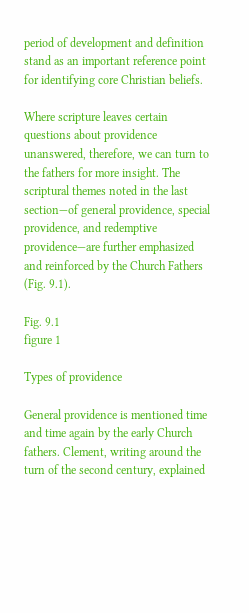period of development and definition stand as an important reference point for identifying core Christian beliefs.

Where scripture leaves certain questions about providence unanswered, therefore, we can turn to the fathers for more insight. The scriptural themes noted in the last section—of general providence, special providence, and redemptive providence—are further emphasized and reinforced by the Church Fathers (Fig. 9.1).

Fig. 9.1
figure 1

Types of providence

General providence is mentioned time and time again by the early Church fathers. Clement, writing around the turn of the second century, explained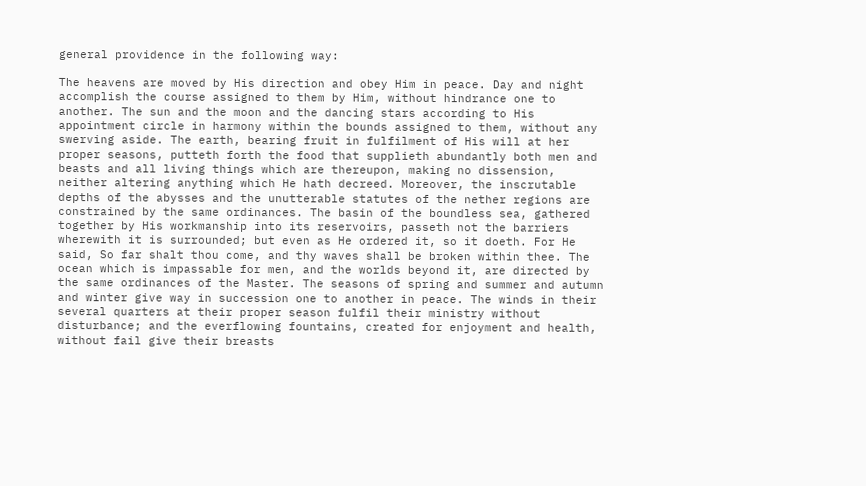general providence in the following way:

The heavens are moved by His direction and obey Him in peace. Day and night accomplish the course assigned to them by Him, without hindrance one to another. The sun and the moon and the dancing stars according to His appointment circle in harmony within the bounds assigned to them, without any swerving aside. The earth, bearing fruit in fulfilment of His will at her proper seasons, putteth forth the food that supplieth abundantly both men and beasts and all living things which are thereupon, making no dissension, neither altering anything which He hath decreed. Moreover, the inscrutable depths of the abysses and the unutterable statutes of the nether regions are constrained by the same ordinances. The basin of the boundless sea, gathered together by His workmanship into its reservoirs, passeth not the barriers wherewith it is surrounded; but even as He ordered it, so it doeth. For He said, So far shalt thou come, and thy waves shall be broken within thee. The ocean which is impassable for men, and the worlds beyond it, are directed by the same ordinances of the Master. The seasons of spring and summer and autumn and winter give way in succession one to another in peace. The winds in their several quarters at their proper season fulfil their ministry without disturbance; and the everflowing fountains, created for enjoyment and health, without fail give their breasts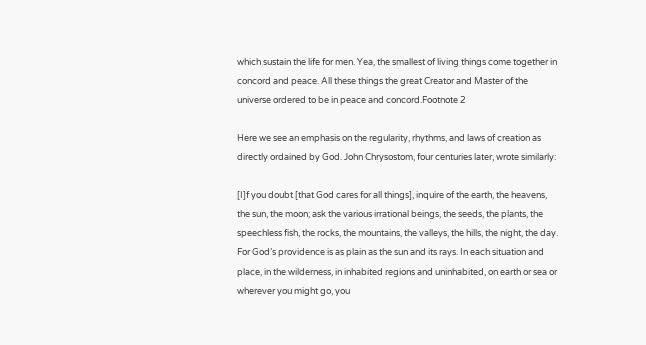which sustain the life for men. Yea, the smallest of living things come together in concord and peace. All these things the great Creator and Master of the universe ordered to be in peace and concord.Footnote 2

Here we see an emphasis on the regularity, rhythms, and laws of creation as directly ordained by God. John Chrysostom, four centuries later, wrote similarly:

[I]f you doubt [that God cares for all things], inquire of the earth, the heavens, the sun, the moon; ask the various irrational beings, the seeds, the plants, the speechless fish, the rocks, the mountains, the valleys, the hills, the night, the day. For God’s providence is as plain as the sun and its rays. In each situation and place, in the wilderness, in inhabited regions and uninhabited, on earth or sea or wherever you might go, you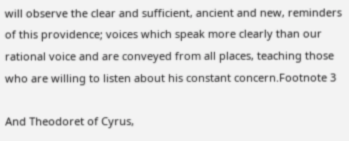will observe the clear and sufficient, ancient and new, reminders of this providence; voices which speak more clearly than our rational voice and are conveyed from all places, teaching those who are willing to listen about his constant concern.Footnote 3

And Theodoret of Cyrus,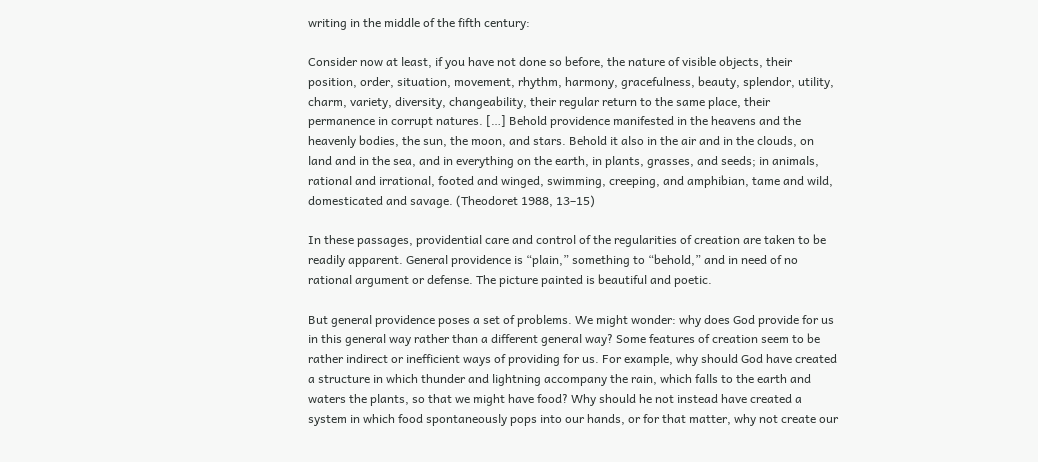writing in the middle of the fifth century:

Consider now at least, if you have not done so before, the nature of visible objects, their position, order, situation, movement, rhythm, harmony, gracefulness, beauty, splendor, utility, charm, variety, diversity, changeability, their regular return to the same place, their permanence in corrupt natures. […] Behold providence manifested in the heavens and the heavenly bodies, the sun, the moon, and stars. Behold it also in the air and in the clouds, on land and in the sea, and in everything on the earth, in plants, grasses, and seeds; in animals, rational and irrational, footed and winged, swimming, creeping, and amphibian, tame and wild, domesticated and savage. (Theodoret 1988, 13–15)

In these passages, providential care and control of the regularities of creation are taken to be readily apparent. General providence is “plain,” something to “behold,” and in need of no rational argument or defense. The picture painted is beautiful and poetic.

But general providence poses a set of problems. We might wonder: why does God provide for us in this general way rather than a different general way? Some features of creation seem to be rather indirect or inefficient ways of providing for us. For example, why should God have created a structure in which thunder and lightning accompany the rain, which falls to the earth and waters the plants, so that we might have food? Why should he not instead have created a system in which food spontaneously pops into our hands, or for that matter, why not create our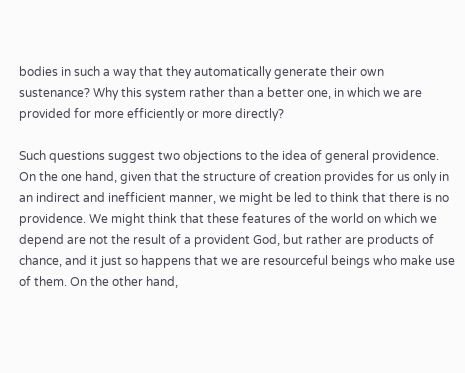bodies in such a way that they automatically generate their own sustenance? Why this system rather than a better one, in which we are provided for more efficiently or more directly?

Such questions suggest two objections to the idea of general providence. On the one hand, given that the structure of creation provides for us only in an indirect and inefficient manner, we might be led to think that there is no providence. We might think that these features of the world on which we depend are not the result of a provident God, but rather are products of chance, and it just so happens that we are resourceful beings who make use of them. On the other hand,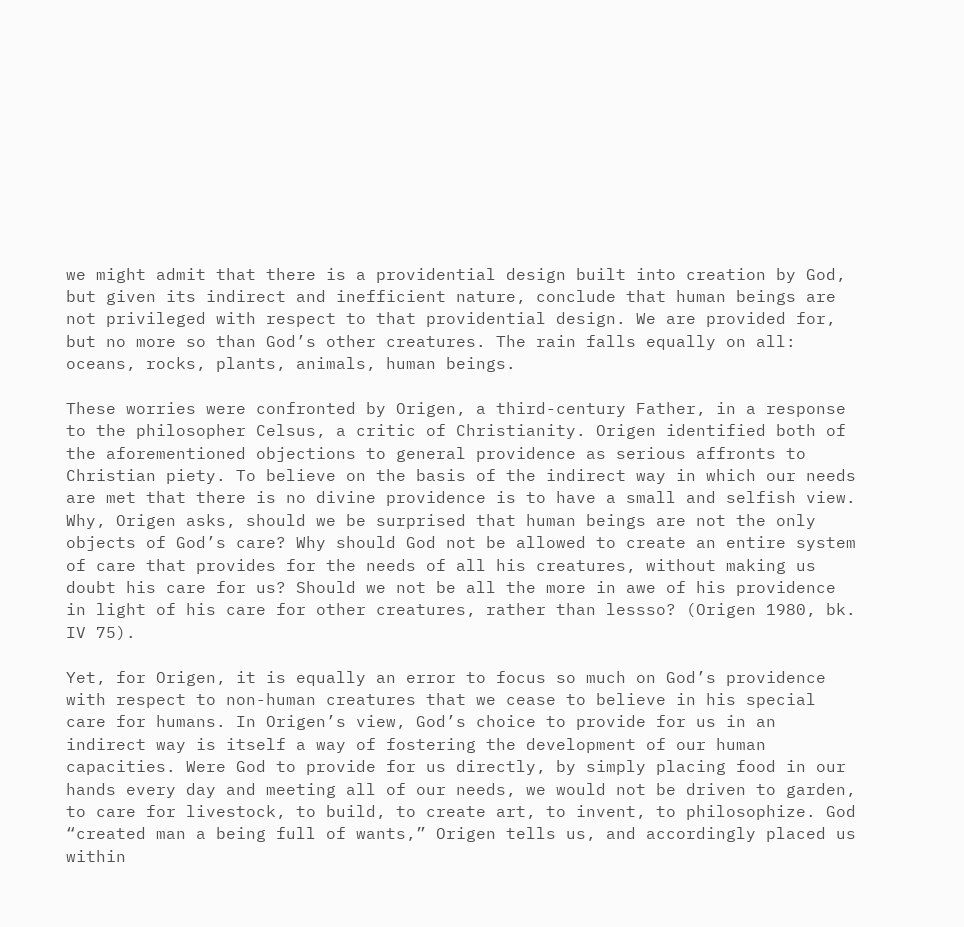we might admit that there is a providential design built into creation by God, but given its indirect and inefficient nature, conclude that human beings are not privileged with respect to that providential design. We are provided for, but no more so than God’s other creatures. The rain falls equally on all: oceans, rocks, plants, animals, human beings.

These worries were confronted by Origen, a third-century Father, in a response to the philosopher Celsus, a critic of Christianity. Origen identified both of the aforementioned objections to general providence as serious affronts to Christian piety. To believe on the basis of the indirect way in which our needs are met that there is no divine providence is to have a small and selfish view. Why, Origen asks, should we be surprised that human beings are not the only objects of God’s care? Why should God not be allowed to create an entire system of care that provides for the needs of all his creatures, without making us doubt his care for us? Should we not be all the more in awe of his providence in light of his care for other creatures, rather than lessso? (Origen 1980, bk. IV 75).

Yet, for Origen, it is equally an error to focus so much on God’s providence with respect to non-human creatures that we cease to believe in his special care for humans. In Origen’s view, God’s choice to provide for us in an indirect way is itself a way of fostering the development of our human capacities. Were God to provide for us directly, by simply placing food in our hands every day and meeting all of our needs, we would not be driven to garden, to care for livestock, to build, to create art, to invent, to philosophize. God “created man a being full of wants,” Origen tells us, and accordingly placed us within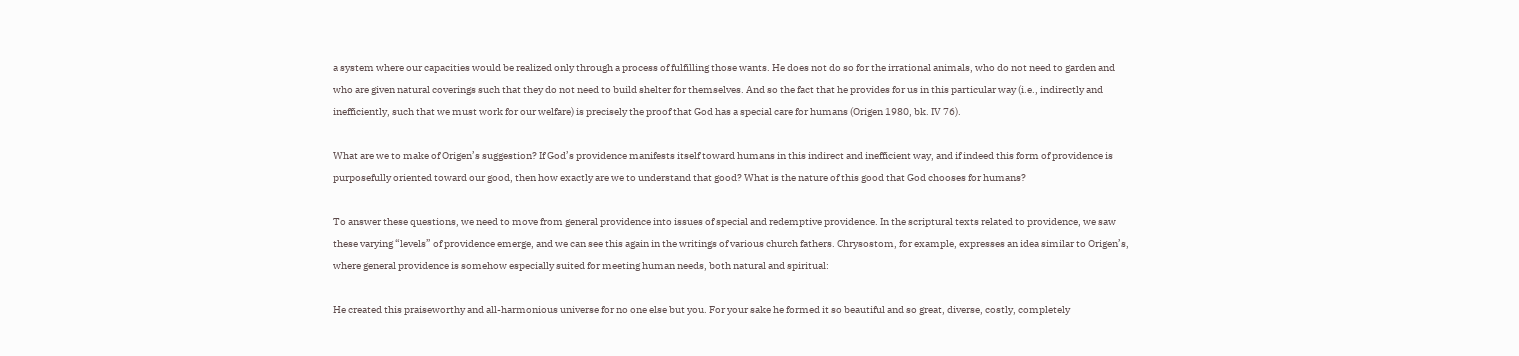a system where our capacities would be realized only through a process of fulfilling those wants. He does not do so for the irrational animals, who do not need to garden and who are given natural coverings such that they do not need to build shelter for themselves. And so the fact that he provides for us in this particular way (i.e., indirectly and inefficiently, such that we must work for our welfare) is precisely the proof that God has a special care for humans (Origen 1980, bk. IV 76).

What are we to make of Origen’s suggestion? If God’s providence manifests itself toward humans in this indirect and inefficient way, and if indeed this form of providence is purposefully oriented toward our good, then how exactly are we to understand that good? What is the nature of this good that God chooses for humans?

To answer these questions, we need to move from general providence into issues of special and redemptive providence. In the scriptural texts related to providence, we saw these varying “levels” of providence emerge, and we can see this again in the writings of various church fathers. Chrysostom, for example, expresses an idea similar to Origen’s, where general providence is somehow especially suited for meeting human needs, both natural and spiritual:

He created this praiseworthy and all-harmonious universe for no one else but you. For your sake he formed it so beautiful and so great, diverse, costly, completely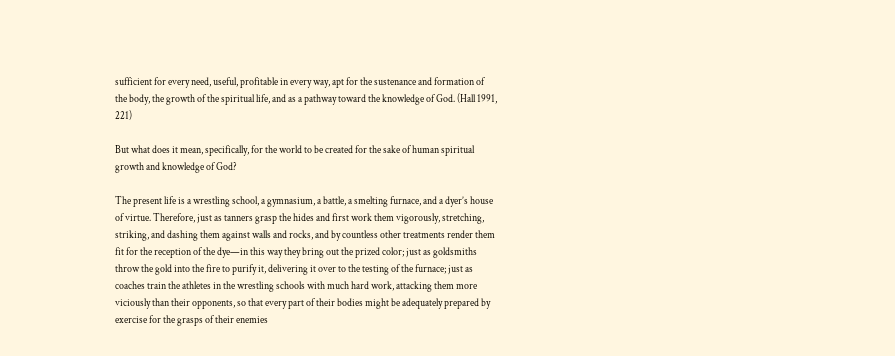sufficient for every need, useful, profitable in every way, apt for the sustenance and formation of the body, the growth of the spiritual life, and as a pathway toward the knowledge of God. (Hall 1991, 221)

But what does it mean, specifically, for the world to be created for the sake of human spiritual growth and knowledge of God?

The present life is a wrestling school, a gymnasium, a battle, a smelting furnace, and a dyer’s house of virtue. Therefore, just as tanners grasp the hides and first work them vigorously, stretching, striking, and dashing them against walls and rocks, and by countless other treatments render them fit for the reception of the dye—in this way they bring out the prized color; just as goldsmiths throw the gold into the fire to purify it, delivering it over to the testing of the furnace; just as coaches train the athletes in the wrestling schools with much hard work, attacking them more viciously than their opponents, so that every part of their bodies might be adequately prepared by exercise for the grasps of their enemies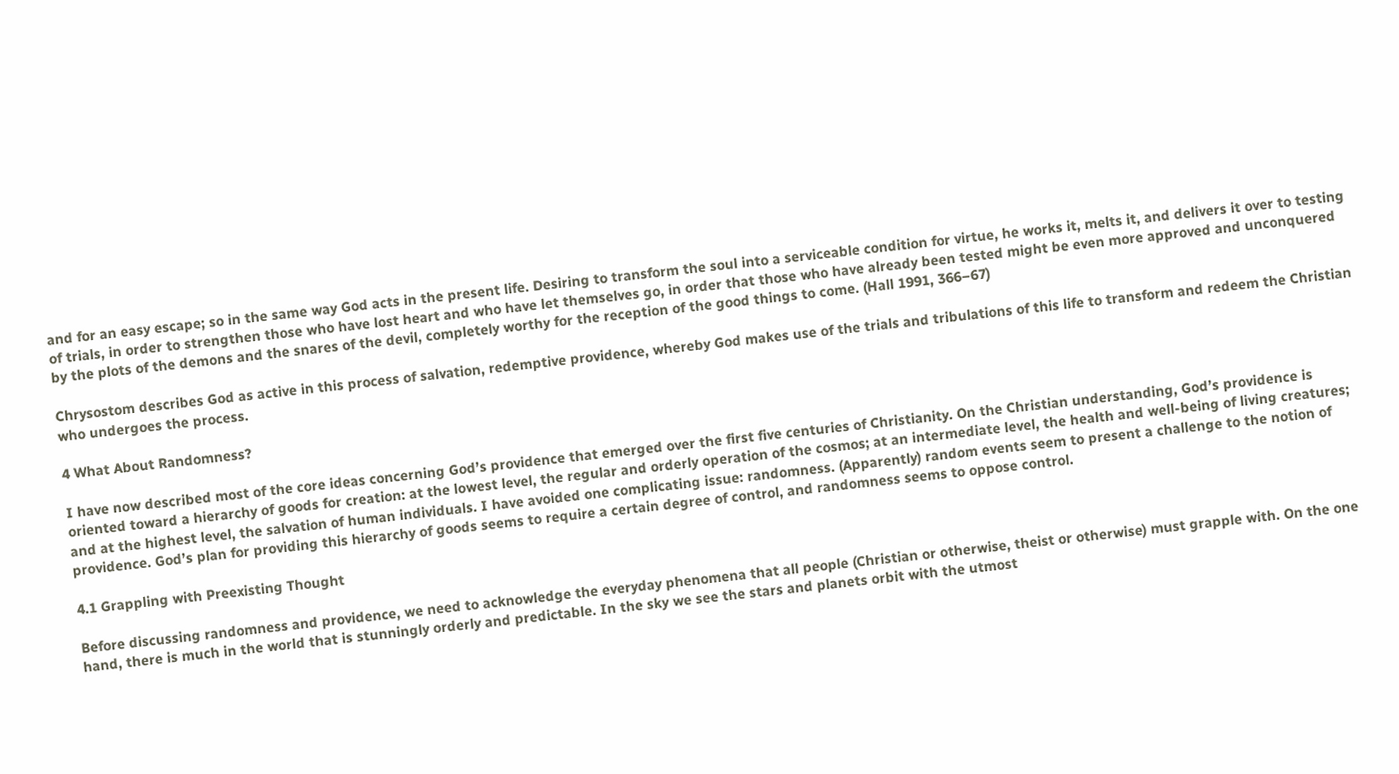and for an easy escape; so in the same way God acts in the present life. Desiring to transform the soul into a serviceable condition for virtue, he works it, melts it, and delivers it over to testing of trials, in order to strengthen those who have lost heart and who have let themselves go, in order that those who have already been tested might be even more approved and unconquered by the plots of the demons and the snares of the devil, completely worthy for the reception of the good things to come. (Hall 1991, 366–67)

Chrysostom describes God as active in this process of salvation, redemptive providence, whereby God makes use of the trials and tribulations of this life to transform and redeem the Christian who undergoes the process.

4 What About Randomness?

I have now described most of the core ideas concerning God’s providence that emerged over the first five centuries of Christianity. On the Christian understanding, God’s providence is oriented toward a hierarchy of goods for creation: at the lowest level, the regular and orderly operation of the cosmos; at an intermediate level, the health and well-being of living creatures; and at the highest level, the salvation of human individuals. I have avoided one complicating issue: randomness. (Apparently) random events seem to present a challenge to the notion of providence. God’s plan for providing this hierarchy of goods seems to require a certain degree of control, and randomness seems to oppose control.

4.1 Grappling with Preexisting Thought

Before discussing randomness and providence, we need to acknowledge the everyday phenomena that all people (Christian or otherwise, theist or otherwise) must grapple with. On the one hand, there is much in the world that is stunningly orderly and predictable. In the sky we see the stars and planets orbit with the utmost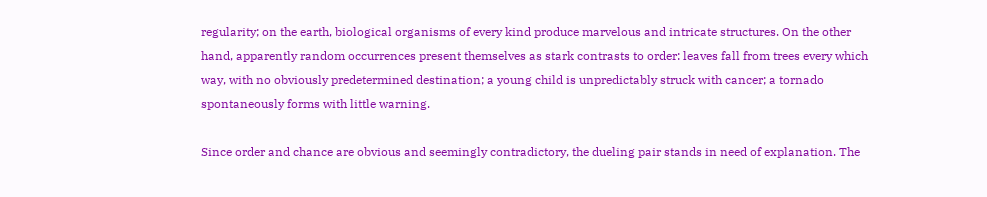regularity; on the earth, biological organisms of every kind produce marvelous and intricate structures. On the other hand, apparently random occurrences present themselves as stark contrasts to order: leaves fall from trees every which way, with no obviously predetermined destination; a young child is unpredictably struck with cancer; a tornado spontaneously forms with little warning.

Since order and chance are obvious and seemingly contradictory, the dueling pair stands in need of explanation. The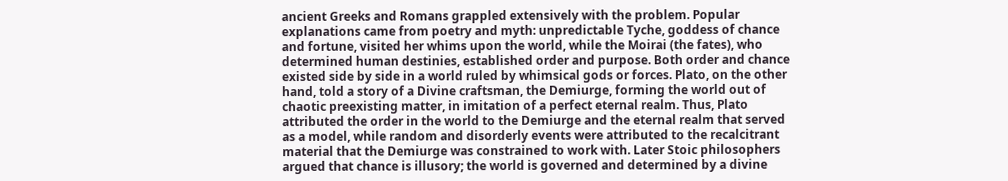ancient Greeks and Romans grappled extensively with the problem. Popular explanations came from poetry and myth: unpredictable Tyche, goddess of chance and fortune, visited her whims upon the world, while the Moirai (the fates), who determined human destinies, established order and purpose. Both order and chance existed side by side in a world ruled by whimsical gods or forces. Plato, on the other hand, told a story of a Divine craftsman, the Demiurge, forming the world out of chaotic preexisting matter, in imitation of a perfect eternal realm. Thus, Plato attributed the order in the world to the Demiurge and the eternal realm that served as a model, while random and disorderly events were attributed to the recalcitrant material that the Demiurge was constrained to work with. Later Stoic philosophers argued that chance is illusory; the world is governed and determined by a divine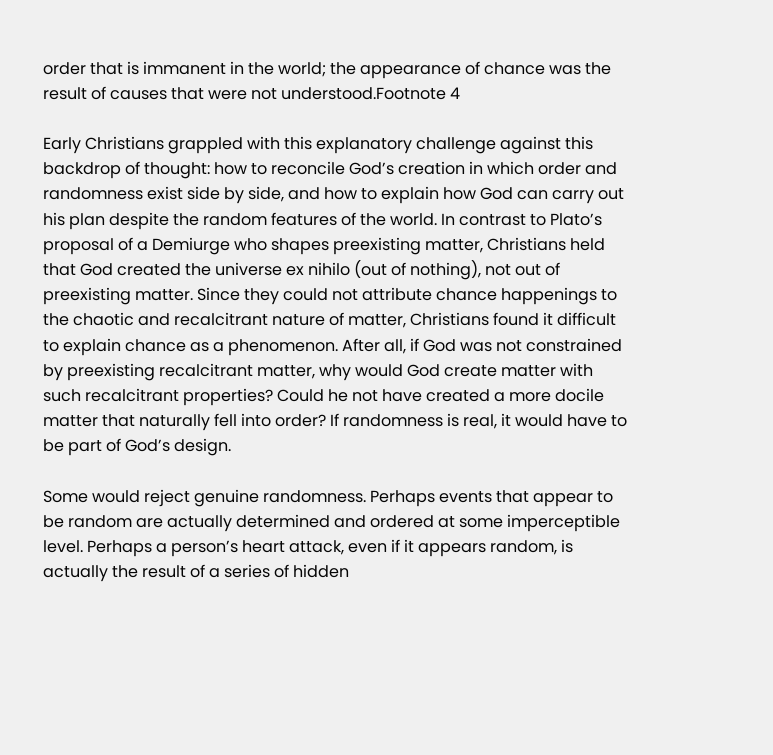order that is immanent in the world; the appearance of chance was the result of causes that were not understood.Footnote 4

Early Christians grappled with this explanatory challenge against this backdrop of thought: how to reconcile God’s creation in which order and randomness exist side by side, and how to explain how God can carry out his plan despite the random features of the world. In contrast to Plato’s proposal of a Demiurge who shapes preexisting matter, Christians held that God created the universe ex nihilo (out of nothing), not out of preexisting matter. Since they could not attribute chance happenings to the chaotic and recalcitrant nature of matter, Christians found it difficult to explain chance as a phenomenon. After all, if God was not constrained by preexisting recalcitrant matter, why would God create matter with such recalcitrant properties? Could he not have created a more docile matter that naturally fell into order? If randomness is real, it would have to be part of God’s design.

Some would reject genuine randomness. Perhaps events that appear to be random are actually determined and ordered at some imperceptible level. Perhaps a person’s heart attack, even if it appears random, is actually the result of a series of hidden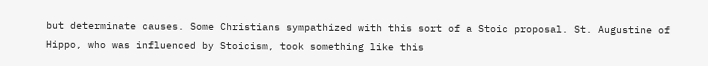but determinate causes. Some Christians sympathized with this sort of a Stoic proposal. St. Augustine of Hippo, who was influenced by Stoicism, took something like this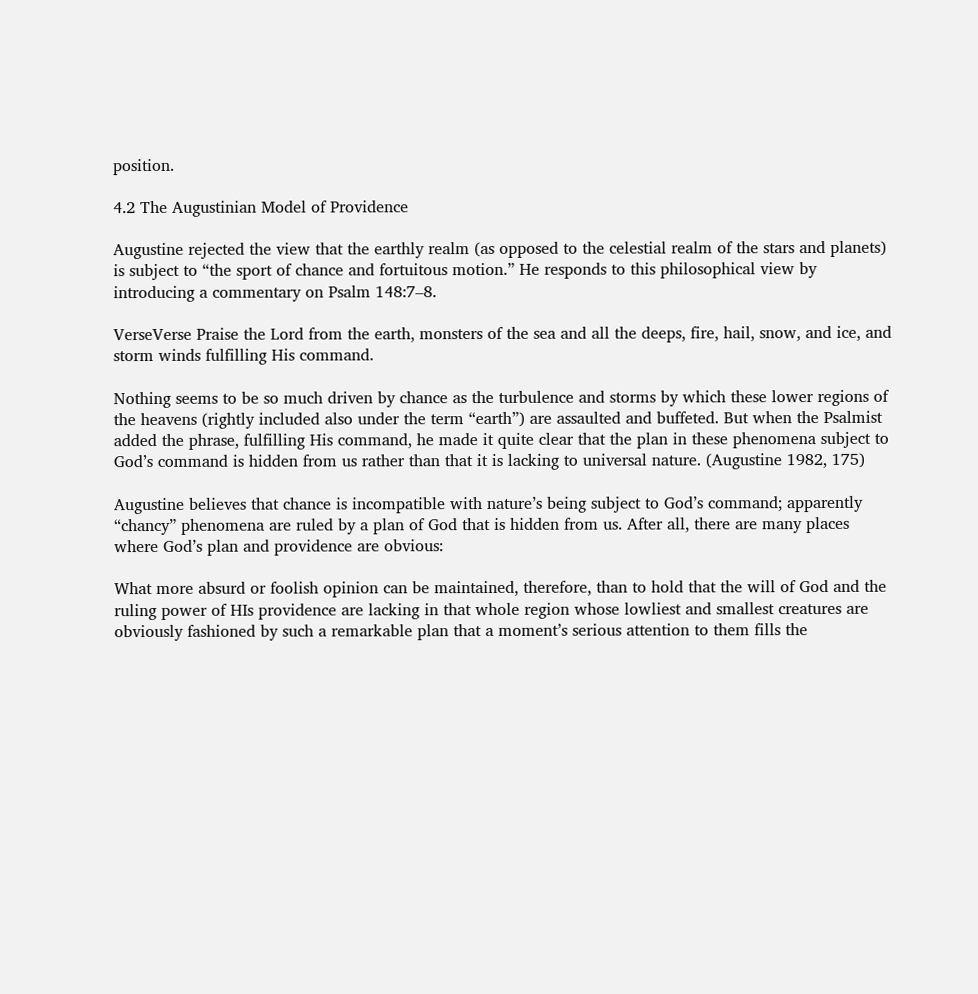position.

4.2 The Augustinian Model of Providence

Augustine rejected the view that the earthly realm (as opposed to the celestial realm of the stars and planets) is subject to “the sport of chance and fortuitous motion.” He responds to this philosophical view by introducing a commentary on Psalm 148:7–8.

VerseVerse Praise the Lord from the earth, monsters of the sea and all the deeps, fire, hail, snow, and ice, and storm winds fulfilling His command.

Nothing seems to be so much driven by chance as the turbulence and storms by which these lower regions of the heavens (rightly included also under the term “earth”) are assaulted and buffeted. But when the Psalmist added the phrase, fulfilling His command, he made it quite clear that the plan in these phenomena subject to God’s command is hidden from us rather than that it is lacking to universal nature. (Augustine 1982, 175)

Augustine believes that chance is incompatible with nature’s being subject to God’s command; apparently “chancy” phenomena are ruled by a plan of God that is hidden from us. After all, there are many places where God’s plan and providence are obvious:

What more absurd or foolish opinion can be maintained, therefore, than to hold that the will of God and the ruling power of HIs providence are lacking in that whole region whose lowliest and smallest creatures are obviously fashioned by such a remarkable plan that a moment’s serious attention to them fills the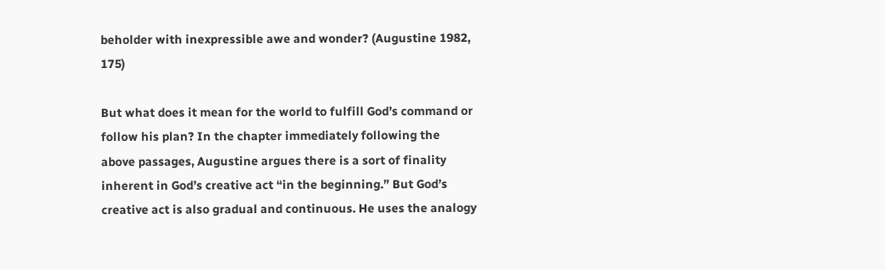beholder with inexpressible awe and wonder? (Augustine 1982, 175)

But what does it mean for the world to fulfill God’s command or follow his plan? In the chapter immediately following the above passages, Augustine argues there is a sort of finality inherent in God’s creative act “in the beginning.” But God’s creative act is also gradual and continuous. He uses the analogy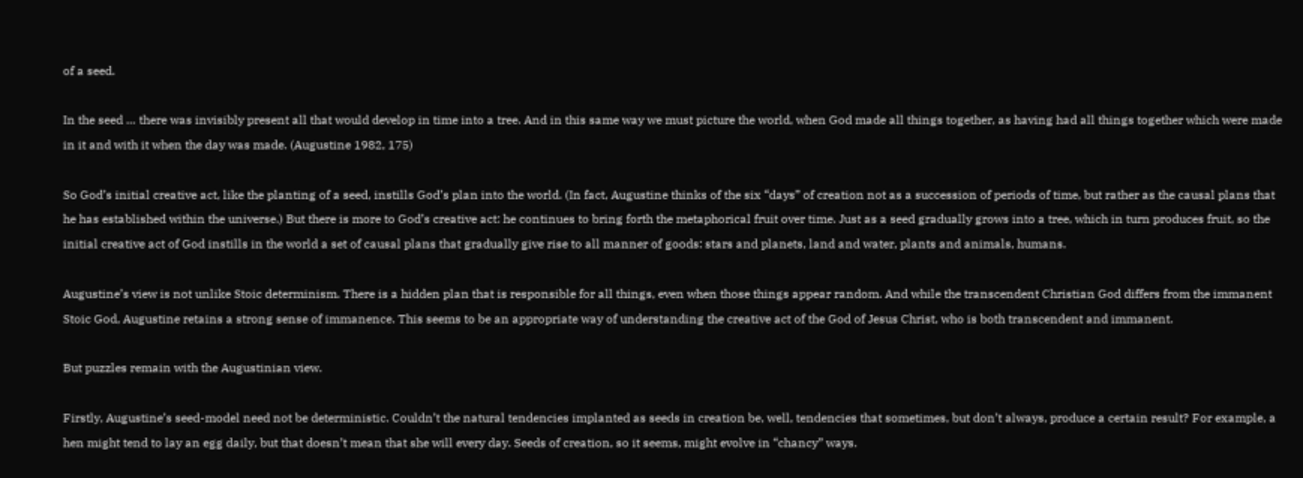of a seed.

In the seed … there was invisibly present all that would develop in time into a tree. And in this same way we must picture the world, when God made all things together, as having had all things together which were made in it and with it when the day was made. (Augustine 1982, 175)

So God’s initial creative act, like the planting of a seed, instills God’s plan into the world. (In fact, Augustine thinks of the six “days” of creation not as a succession of periods of time, but rather as the causal plans that he has established within the universe.) But there is more to God’s creative act: he continues to bring forth the metaphorical fruit over time. Just as a seed gradually grows into a tree, which in turn produces fruit, so the initial creative act of God instills in the world a set of causal plans that gradually give rise to all manner of goods: stars and planets, land and water, plants and animals, humans.

Augustine’s view is not unlike Stoic determinism. There is a hidden plan that is responsible for all things, even when those things appear random. And while the transcendent Christian God differs from the immanent Stoic God, Augustine retains a strong sense of immanence. This seems to be an appropriate way of understanding the creative act of the God of Jesus Christ, who is both transcendent and immanent.

But puzzles remain with the Augustinian view.

Firstly, Augustine’s seed-model need not be deterministic. Couldn’t the natural tendencies implanted as seeds in creation be, well, tendencies that sometimes, but don’t always, produce a certain result? For example, a hen might tend to lay an egg daily, but that doesn’t mean that she will every day. Seeds of creation, so it seems, might evolve in “chancy” ways.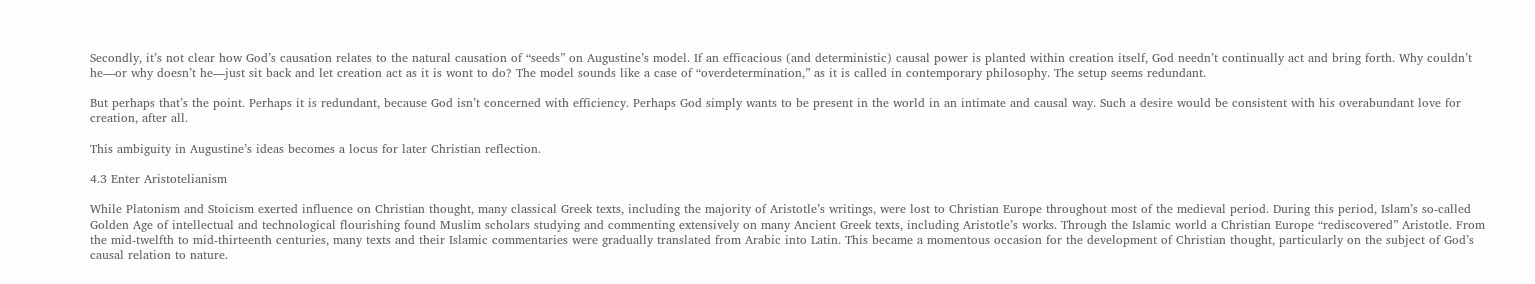Secondly, it’s not clear how God’s causation relates to the natural causation of “seeds” on Augustine’s model. If an efficacious (and deterministic) causal power is planted within creation itself, God needn’t continually act and bring forth. Why couldn’t he—or why doesn’t he—just sit back and let creation act as it is wont to do? The model sounds like a case of “overdetermination,” as it is called in contemporary philosophy. The setup seems redundant.

But perhaps that’s the point. Perhaps it is redundant, because God isn’t concerned with efficiency. Perhaps God simply wants to be present in the world in an intimate and causal way. Such a desire would be consistent with his overabundant love for creation, after all.

This ambiguity in Augustine’s ideas becomes a locus for later Christian reflection.

4.3 Enter Aristotelianism

While Platonism and Stoicism exerted influence on Christian thought, many classical Greek texts, including the majority of Aristotle’s writings, were lost to Christian Europe throughout most of the medieval period. During this period, Islam’s so-called Golden Age of intellectual and technological flourishing found Muslim scholars studying and commenting extensively on many Ancient Greek texts, including Aristotle’s works. Through the Islamic world a Christian Europe “rediscovered” Aristotle. From the mid-twelfth to mid-thirteenth centuries, many texts and their Islamic commentaries were gradually translated from Arabic into Latin. This became a momentous occasion for the development of Christian thought, particularly on the subject of God’s causal relation to nature.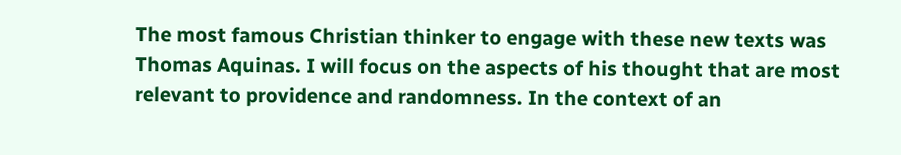The most famous Christian thinker to engage with these new texts was Thomas Aquinas. I will focus on the aspects of his thought that are most relevant to providence and randomness. In the context of an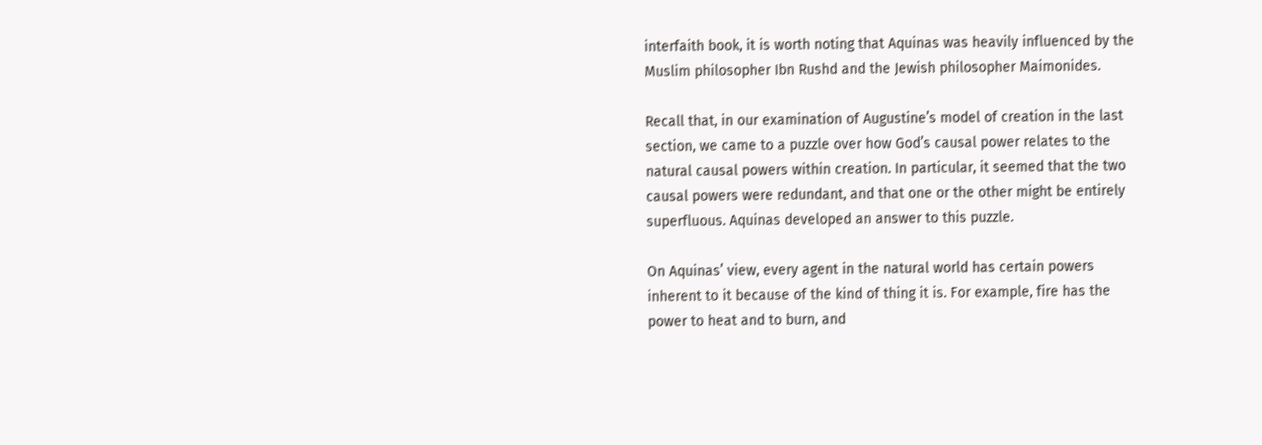interfaith book, it is worth noting that Aquinas was heavily influenced by the Muslim philosopher Ibn Rushd and the Jewish philosopher Maimonides.

Recall that, in our examination of Augustine’s model of creation in the last section, we came to a puzzle over how God’s causal power relates to the natural causal powers within creation. In particular, it seemed that the two causal powers were redundant, and that one or the other might be entirely superfluous. Aquinas developed an answer to this puzzle.

On Aquinas’ view, every agent in the natural world has certain powers inherent to it because of the kind of thing it is. For example, fire has the power to heat and to burn, and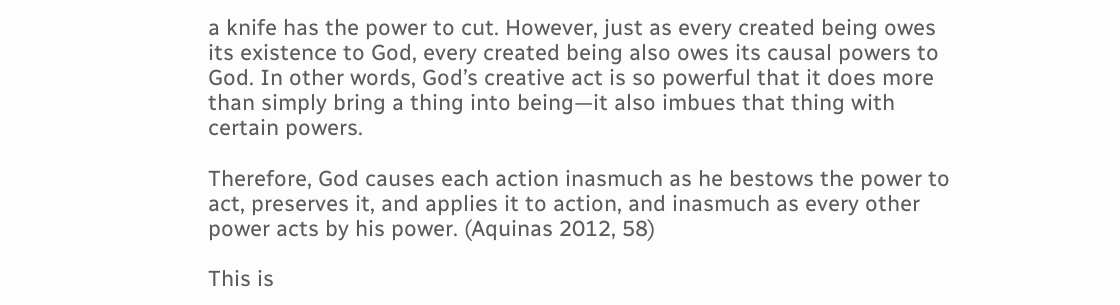a knife has the power to cut. However, just as every created being owes its existence to God, every created being also owes its causal powers to God. In other words, God’s creative act is so powerful that it does more than simply bring a thing into being—it also imbues that thing with certain powers.

Therefore, God causes each action inasmuch as he bestows the power to act, preserves it, and applies it to action, and inasmuch as every other power acts by his power. (Aquinas 2012, 58)

This is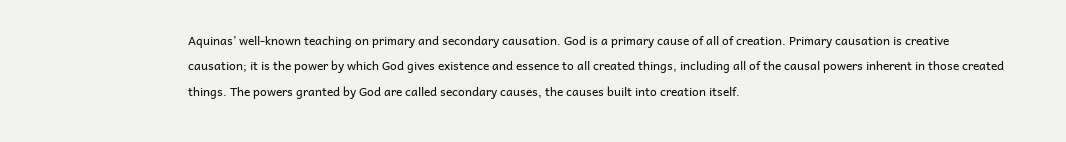Aquinas’ well-known teaching on primary and secondary causation. God is a primary cause of all of creation. Primary causation is creative causation; it is the power by which God gives existence and essence to all created things, including all of the causal powers inherent in those created things. The powers granted by God are called secondary causes, the causes built into creation itself.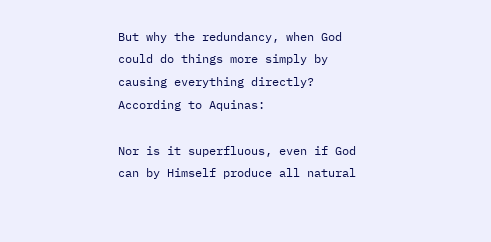But why the redundancy, when God could do things more simply by causing everything directly? According to Aquinas:

Nor is it superfluous, even if God can by Himself produce all natural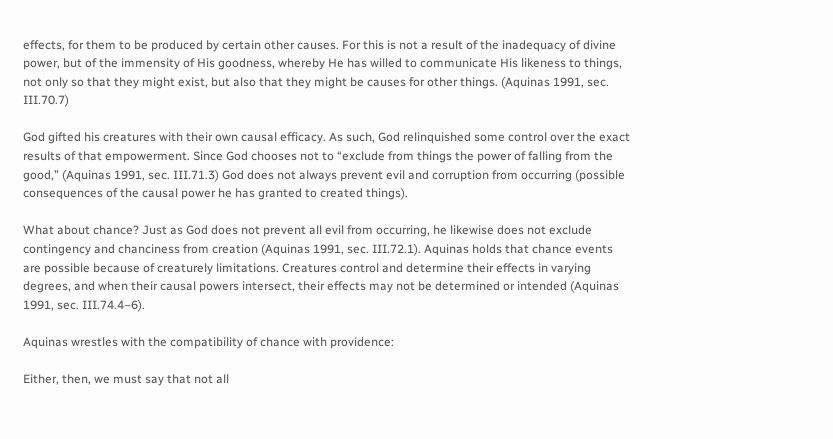effects, for them to be produced by certain other causes. For this is not a result of the inadequacy of divine power, but of the immensity of His goodness, whereby He has willed to communicate His likeness to things, not only so that they might exist, but also that they might be causes for other things. (Aquinas 1991, sec. III.70.7)

God gifted his creatures with their own causal efficacy. As such, God relinquished some control over the exact results of that empowerment. Since God chooses not to “exclude from things the power of falling from the good,” (Aquinas 1991, sec. III.71.3) God does not always prevent evil and corruption from occurring (possible consequences of the causal power he has granted to created things).

What about chance? Just as God does not prevent all evil from occurring, he likewise does not exclude contingency and chanciness from creation (Aquinas 1991, sec. III.72.1). Aquinas holds that chance events are possible because of creaturely limitations. Creatures control and determine their effects in varying degrees, and when their causal powers intersect, their effects may not be determined or intended (Aquinas 1991, sec. III.74.4–6).

Aquinas wrestles with the compatibility of chance with providence:

Either, then, we must say that not all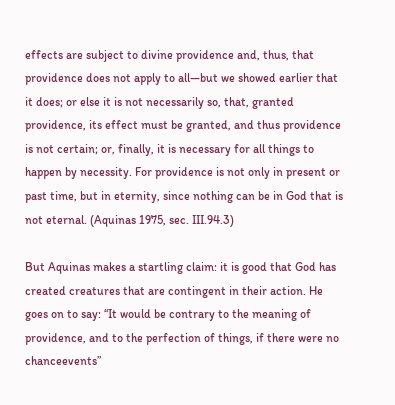effects are subject to divine providence and, thus, that providence does not apply to all—but we showed earlier that it does; or else it is not necessarily so, that, granted providence, its effect must be granted, and thus providence is not certain; or, finally, it is necessary for all things to happen by necessity. For providence is not only in present or past time, but in eternity, since nothing can be in God that is not eternal. (Aquinas 1975, sec. III.94.3)

But Aquinas makes a startling claim: it is good that God has created creatures that are contingent in their action. He goes on to say: “It would be contrary to the meaning of providence, and to the perfection of things, if there were no chanceevents”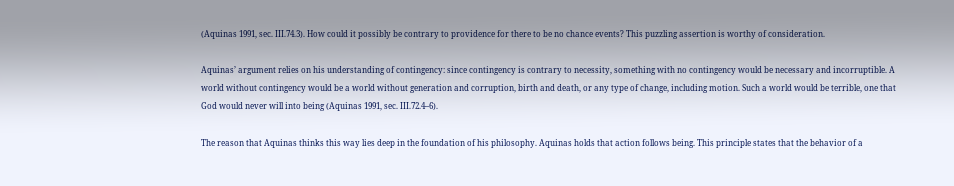(Aquinas 1991, sec. III.74.3). How could it possibly be contrary to providence for there to be no chance events? This puzzling assertion is worthy of consideration.

Aquinas’ argument relies on his understanding of contingency: since contingency is contrary to necessity, something with no contingency would be necessary and incorruptible. A world without contingency would be a world without generation and corruption, birth and death, or any type of change, including motion. Such a world would be terrible, one that God would never will into being (Aquinas 1991, sec. III.72.4–6).

The reason that Aquinas thinks this way lies deep in the foundation of his philosophy. Aquinas holds that action follows being. This principle states that the behavior of a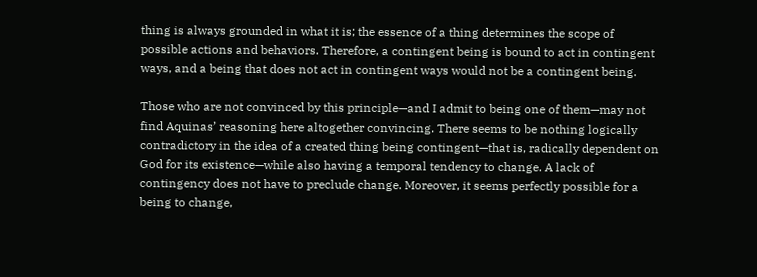thing is always grounded in what it is; the essence of a thing determines the scope of possible actions and behaviors. Therefore, a contingent being is bound to act in contingent ways, and a being that does not act in contingent ways would not be a contingent being.

Those who are not convinced by this principle—and I admit to being one of them—may not find Aquinas’ reasoning here altogether convincing. There seems to be nothing logically contradictory in the idea of a created thing being contingent—that is, radically dependent on God for its existence—while also having a temporal tendency to change. A lack of contingency does not have to preclude change. Moreover, it seems perfectly possible for a being to change,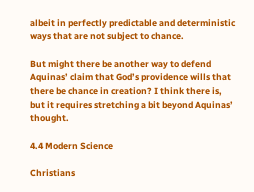albeit in perfectly predictable and deterministic ways that are not subject to chance.

But might there be another way to defend Aquinas’ claim that God’s providence wills that there be chance in creation? I think there is, but it requires stretching a bit beyond Aquinas’ thought.

4.4 Modern Science

Christians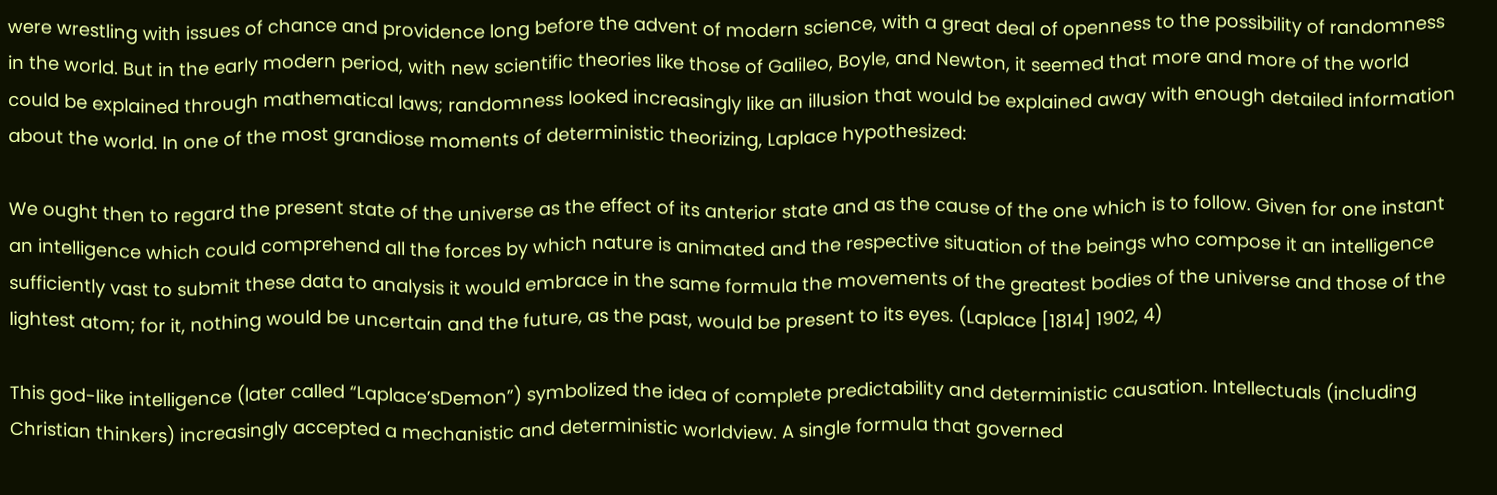were wrestling with issues of chance and providence long before the advent of modern science, with a great deal of openness to the possibility of randomness in the world. But in the early modern period, with new scientific theories like those of Galileo, Boyle, and Newton, it seemed that more and more of the world could be explained through mathematical laws; randomness looked increasingly like an illusion that would be explained away with enough detailed information about the world. In one of the most grandiose moments of deterministic theorizing, Laplace hypothesized:

We ought then to regard the present state of the universe as the effect of its anterior state and as the cause of the one which is to follow. Given for one instant an intelligence which could comprehend all the forces by which nature is animated and the respective situation of the beings who compose it an intelligence sufficiently vast to submit these data to analysis it would embrace in the same formula the movements of the greatest bodies of the universe and those of the lightest atom; for it, nothing would be uncertain and the future, as the past, would be present to its eyes. (Laplace [1814] 1902, 4)

This god-like intelligence (later called “Laplace’sDemon”) symbolized the idea of complete predictability and deterministic causation. Intellectuals (including Christian thinkers) increasingly accepted a mechanistic and deterministic worldview. A single formula that governed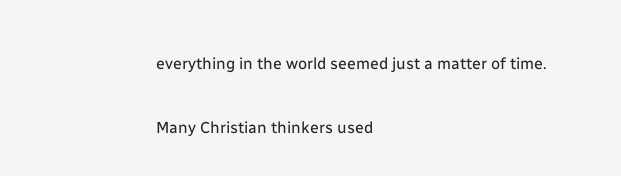everything in the world seemed just a matter of time.

Many Christian thinkers used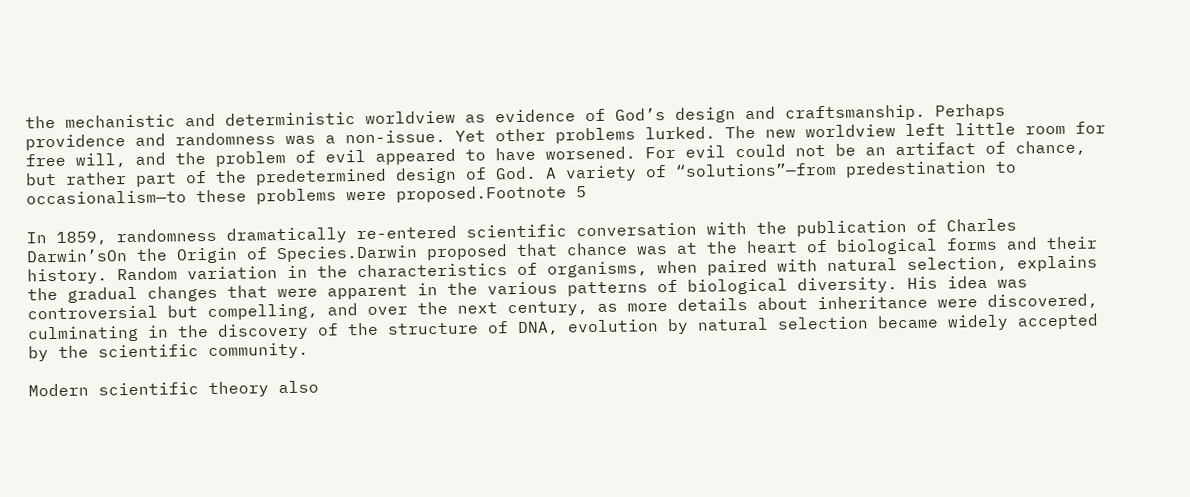the mechanistic and deterministic worldview as evidence of God’s design and craftsmanship. Perhaps providence and randomness was a non-issue. Yet other problems lurked. The new worldview left little room for free will, and the problem of evil appeared to have worsened. For evil could not be an artifact of chance, but rather part of the predetermined design of God. A variety of “solutions”—from predestination to occasionalism—to these problems were proposed.Footnote 5

In 1859, randomness dramatically re-entered scientific conversation with the publication of Charles Darwin’sOn the Origin of Species.Darwin proposed that chance was at the heart of biological forms and their history. Random variation in the characteristics of organisms, when paired with natural selection, explains the gradual changes that were apparent in the various patterns of biological diversity. His idea was controversial but compelling, and over the next century, as more details about inheritance were discovered, culminating in the discovery of the structure of DNA, evolution by natural selection became widely accepted by the scientific community.

Modern scientific theory also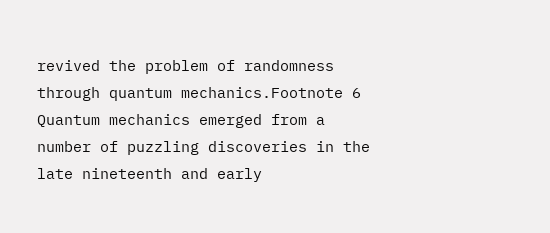revived the problem of randomness through quantum mechanics.Footnote 6 Quantum mechanics emerged from a number of puzzling discoveries in the late nineteenth and early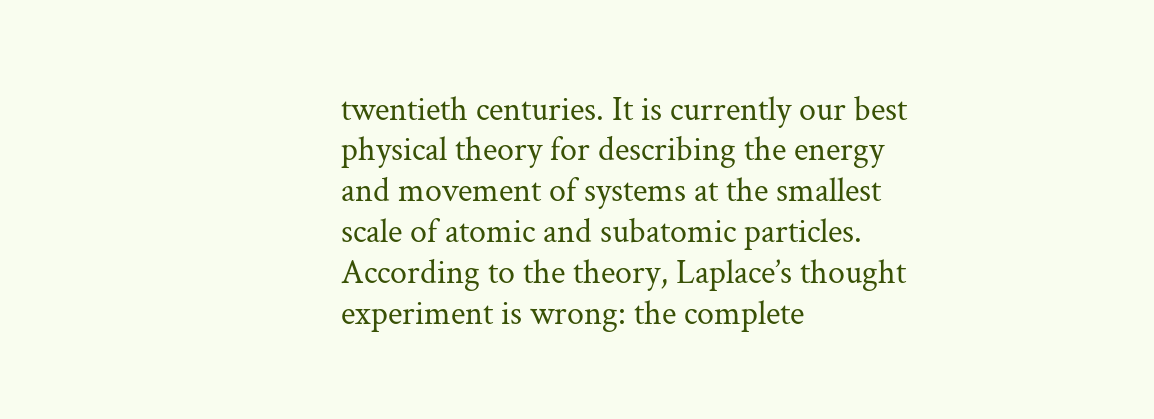twentieth centuries. It is currently our best physical theory for describing the energy and movement of systems at the smallest scale of atomic and subatomic particles. According to the theory, Laplace’s thought experiment is wrong: the complete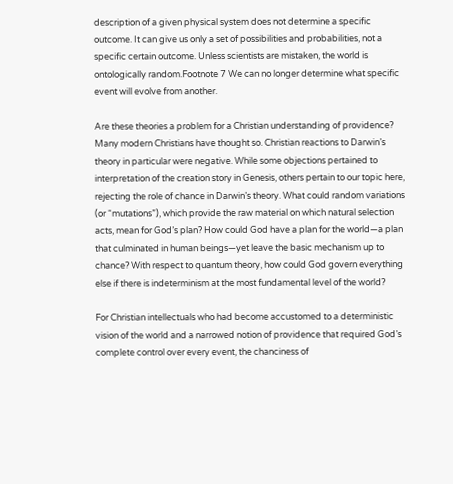description of a given physical system does not determine a specific outcome. It can give us only a set of possibilities and probabilities, not a specific certain outcome. Unless scientists are mistaken, the world is ontologically random.Footnote 7 We can no longer determine what specific event will evolve from another.

Are these theories a problem for a Christian understanding of providence? Many modern Christians have thought so. Christian reactions to Darwin’s theory in particular were negative. While some objections pertained to interpretation of the creation story in Genesis, others pertain to our topic here, rejecting the role of chance in Darwin’s theory. What could random variations (or “mutations”), which provide the raw material on which natural selection acts, mean for God’s plan? How could God have a plan for the world—a plan that culminated in human beings—yet leave the basic mechanism up to chance? With respect to quantum theory, how could God govern everything else if there is indeterminism at the most fundamental level of the world?

For Christian intellectuals who had become accustomed to a deterministic vision of the world and a narrowed notion of providence that required God’s complete control over every event, the chanciness of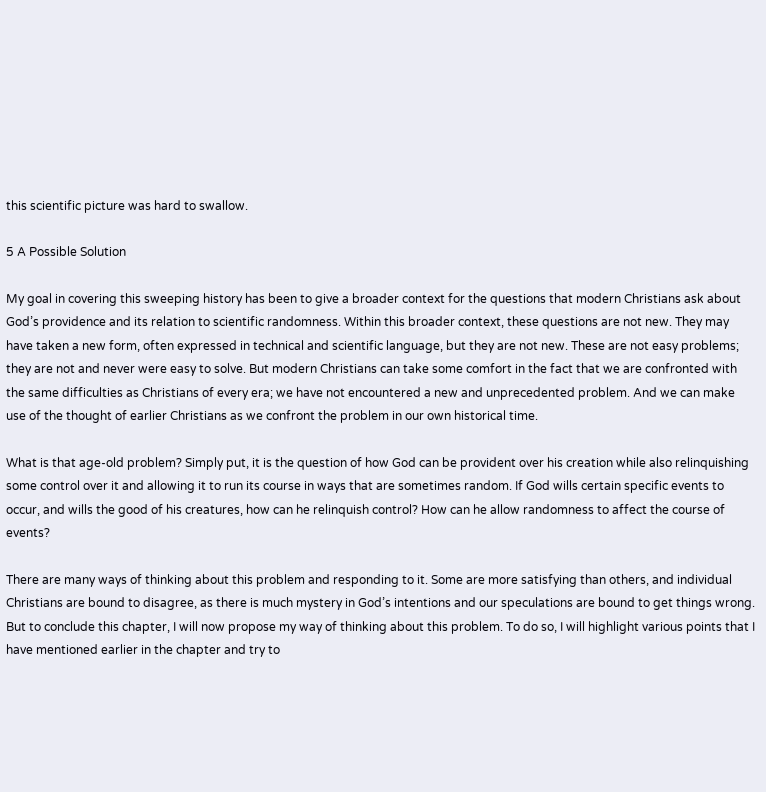this scientific picture was hard to swallow.

5 A Possible Solution

My goal in covering this sweeping history has been to give a broader context for the questions that modern Christians ask about God’s providence and its relation to scientific randomness. Within this broader context, these questions are not new. They may have taken a new form, often expressed in technical and scientific language, but they are not new. These are not easy problems; they are not and never were easy to solve. But modern Christians can take some comfort in the fact that we are confronted with the same difficulties as Christians of every era; we have not encountered a new and unprecedented problem. And we can make use of the thought of earlier Christians as we confront the problem in our own historical time.

What is that age-old problem? Simply put, it is the question of how God can be provident over his creation while also relinquishing some control over it and allowing it to run its course in ways that are sometimes random. If God wills certain specific events to occur, and wills the good of his creatures, how can he relinquish control? How can he allow randomness to affect the course of events?

There are many ways of thinking about this problem and responding to it. Some are more satisfying than others, and individual Christians are bound to disagree, as there is much mystery in God’s intentions and our speculations are bound to get things wrong. But to conclude this chapter, I will now propose my way of thinking about this problem. To do so, I will highlight various points that I have mentioned earlier in the chapter and try to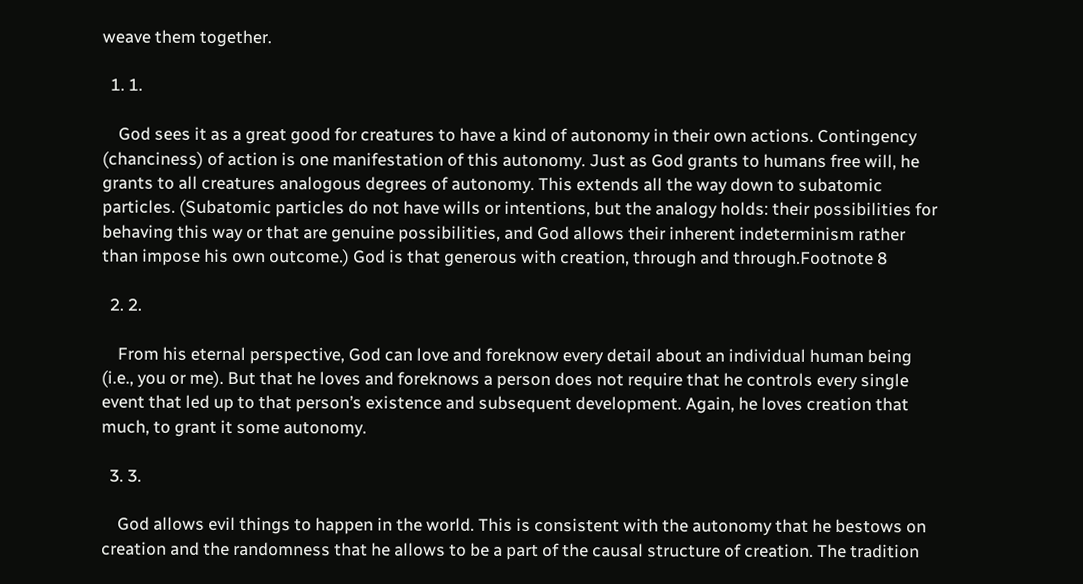weave them together.

  1. 1.

    God sees it as a great good for creatures to have a kind of autonomy in their own actions. Contingency (chanciness) of action is one manifestation of this autonomy. Just as God grants to humans free will, he grants to all creatures analogous degrees of autonomy. This extends all the way down to subatomic particles. (Subatomic particles do not have wills or intentions, but the analogy holds: their possibilities for behaving this way or that are genuine possibilities, and God allows their inherent indeterminism rather than impose his own outcome.) God is that generous with creation, through and through.Footnote 8

  2. 2.

    From his eternal perspective, God can love and foreknow every detail about an individual human being (i.e., you or me). But that he loves and foreknows a person does not require that he controls every single event that led up to that person’s existence and subsequent development. Again, he loves creation that much, to grant it some autonomy.

  3. 3.

    God allows evil things to happen in the world. This is consistent with the autonomy that he bestows on creation and the randomness that he allows to be a part of the causal structure of creation. The tradition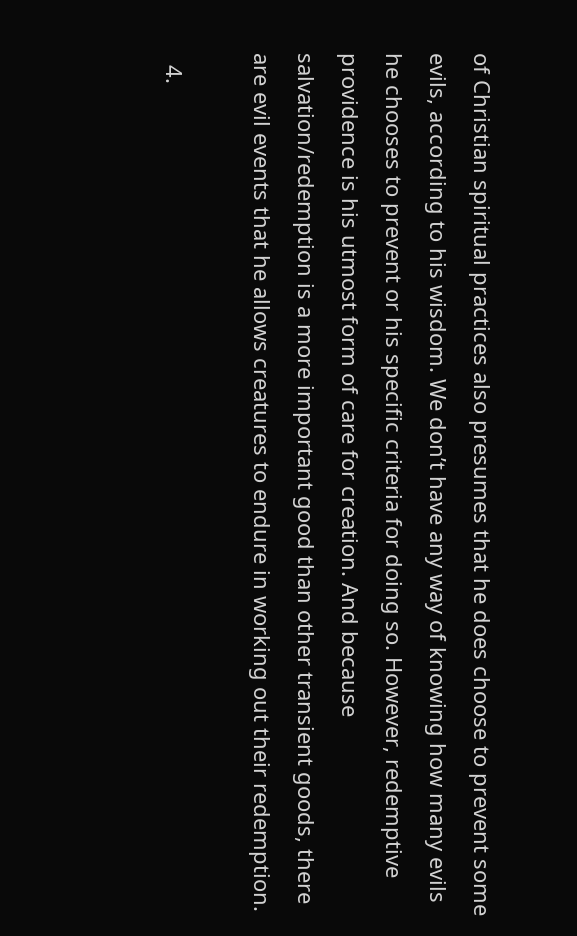of Christian spiritual practices also presumes that he does choose to prevent some evils, according to his wisdom. We don’t have any way of knowing how many evils he chooses to prevent or his specific criteria for doing so. However, redemptive providence is his utmost form of care for creation. And because salvation/redemption is a more important good than other transient goods, there are evil events that he allows creatures to endure in working out their redemption.

  4.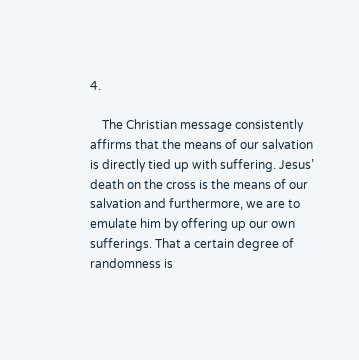4.

    The Christian message consistently affirms that the means of our salvation is directly tied up with suffering. Jesus’ death on the cross is the means of our salvation and furthermore, we are to emulate him by offering up our own sufferings. That a certain degree of randomness is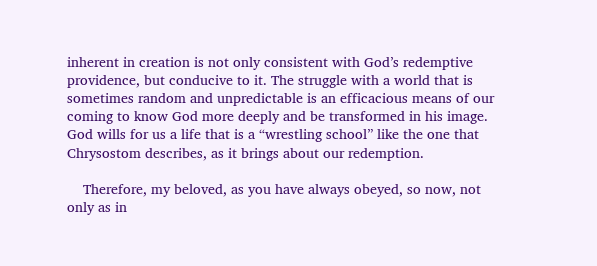inherent in creation is not only consistent with God’s redemptive providence, but conducive to it. The struggle with a world that is sometimes random and unpredictable is an efficacious means of our coming to know God more deeply and be transformed in his image. God wills for us a life that is a “wrestling school” like the one that Chrysostom describes, as it brings about our redemption.

    Therefore, my beloved, as you have always obeyed, so now, not only as in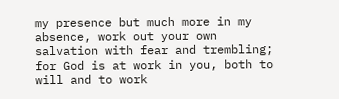my presence but much more in my absence, work out your own salvation with fear and trembling; for God is at work in you, both to will and to work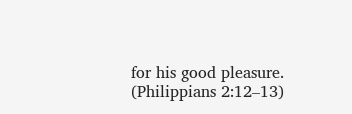for his good pleasure. (Philippians 2:12–13)